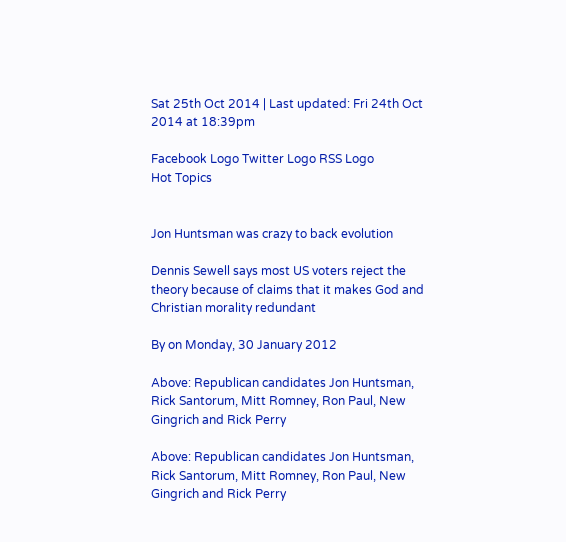Sat 25th Oct 2014 | Last updated: Fri 24th Oct 2014 at 18:39pm

Facebook Logo Twitter Logo RSS Logo
Hot Topics


Jon Huntsman was crazy to back evolution

Dennis Sewell says most US voters reject the theory because of claims that it makes God and Christian morality redundant

By on Monday, 30 January 2012

Above: Republican candidates Jon Huntsman, Rick Santorum, Mitt Romney, Ron Paul, New Gingrich and Rick Perry

Above: Republican candidates Jon Huntsman, Rick Santorum, Mitt Romney, Ron Paul, New Gingrich and Rick Perry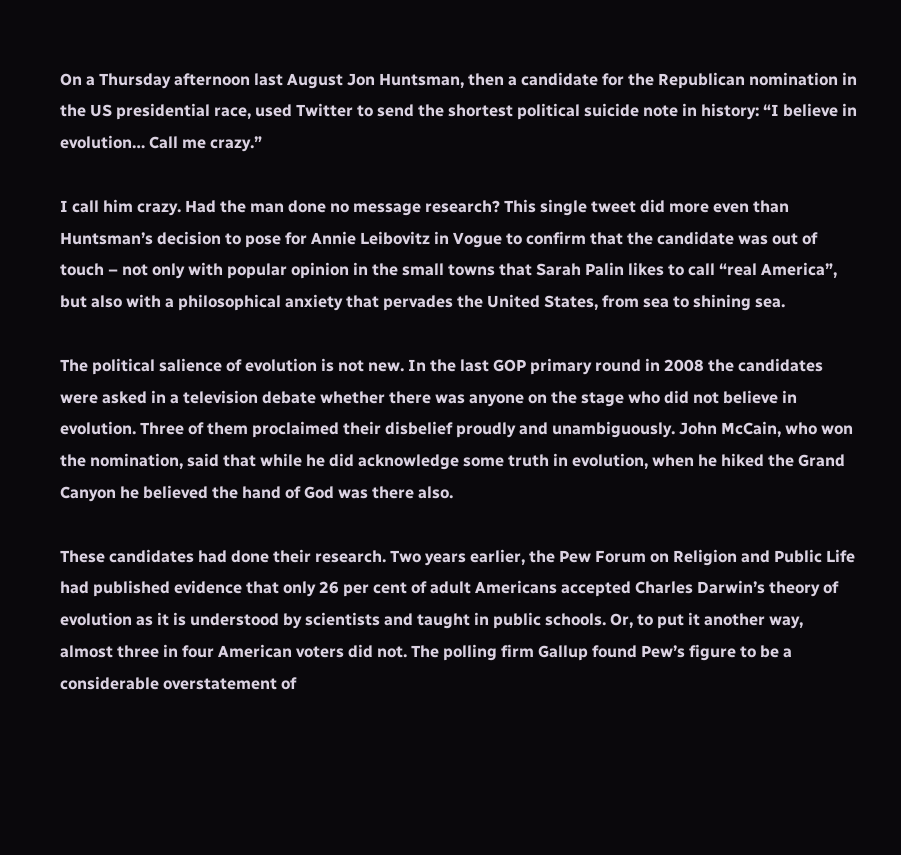On a Thursday afternoon last August Jon Huntsman, then a candidate for the Republican nomination in the US presidential race, used Twitter to send the shortest political suicide note in history: “I believe in evolution… Call me crazy.”

I call him crazy. Had the man done no message research? This single tweet did more even than Huntsman’s decision to pose for Annie Leibovitz in Vogue to confirm that the candidate was out of touch – not only with popular opinion in the small towns that Sarah Palin likes to call “real America”, but also with a philosophical anxiety that pervades the United States, from sea to shining sea.

The political salience of evolution is not new. In the last GOP primary round in 2008 the candidates were asked in a television debate whether there was anyone on the stage who did not believe in evolution. Three of them proclaimed their disbelief proudly and unambiguously. John McCain, who won the nomination, said that while he did acknowledge some truth in evolution, when he hiked the Grand Canyon he believed the hand of God was there also.

These candidates had done their research. Two years earlier, the Pew Forum on Religion and Public Life had published evidence that only 26 per cent of adult Americans accepted Charles Darwin’s theory of evolution as it is understood by scientists and taught in public schools. Or, to put it another way, almost three in four American voters did not. The polling firm Gallup found Pew’s figure to be a considerable overstatement of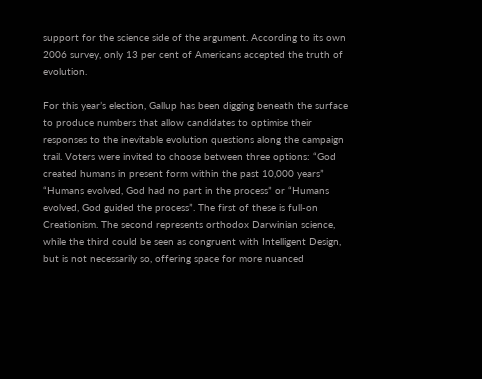support for the science side of the argument. According to its own 2006 survey, only 13 per cent of Americans accepted the truth of evolution.

For this year’s election, Gallup has been digging beneath the surface to produce numbers that allow candidates to optimise their responses to the inevitable evolution questions along the campaign trail. Voters were invited to choose between three options: “God created humans in present form within the past 10,000 years” “Humans evolved, God had no part in the process” or “Humans evolved, God guided the process”. The first of these is full-on Creationism. The second represents orthodox Darwinian science, while the third could be seen as congruent with Intelligent Design, but is not necessarily so, offering space for more nuanced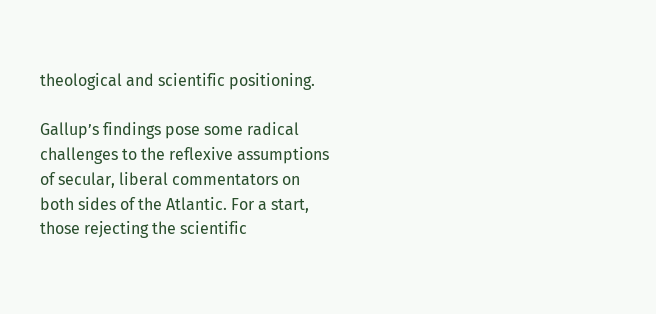theological and scientific positioning.

Gallup’s findings pose some radical challenges to the reflexive assumptions of secular, liberal commentators on both sides of the Atlantic. For a start, those rejecting the scientific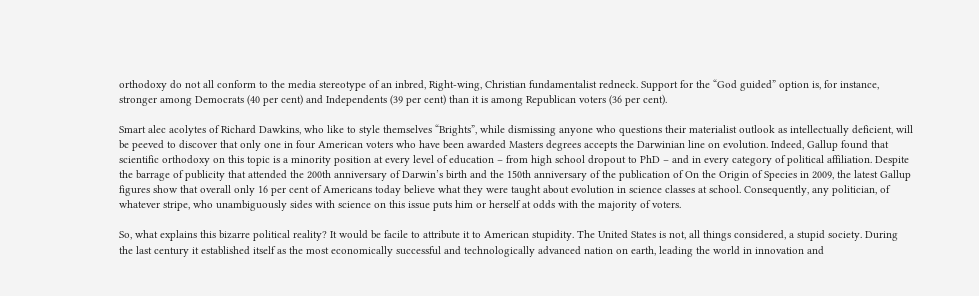orthodoxy do not all conform to the media stereotype of an inbred, Right-wing, Christian fundamentalist redneck. Support for the “God guided” option is, for instance, stronger among Democrats (40 per cent) and Independents (39 per cent) than it is among Republican voters (36 per cent).

Smart alec acolytes of Richard Dawkins, who like to style themselves “Brights”, while dismissing anyone who questions their materialist outlook as intellectually deficient, will be peeved to discover that only one in four American voters who have been awarded Masters degrees accepts the Darwinian line on evolution. Indeed, Gallup found that scientific orthodoxy on this topic is a minority position at every level of education – from high school dropout to PhD – and in every category of political affiliation. Despite the barrage of publicity that attended the 200th anniversary of Darwin’s birth and the 150th anniversary of the publication of On the Origin of Species in 2009, the latest Gallup figures show that overall only 16 per cent of Americans today believe what they were taught about evolution in science classes at school. Consequently, any politician, of whatever stripe, who unambiguously sides with science on this issue puts him or herself at odds with the majority of voters.

So, what explains this bizarre political reality? It would be facile to attribute it to American stupidity. The United States is not, all things considered, a stupid society. During the last century it established itself as the most economically successful and technologically advanced nation on earth, leading the world in innovation and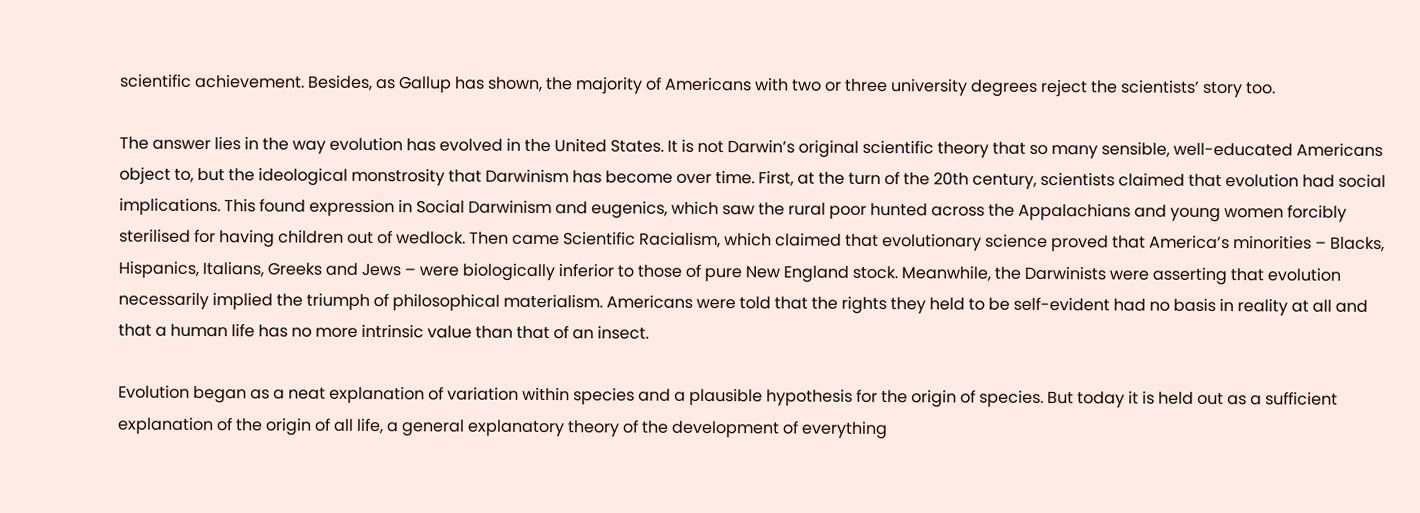scientific achievement. Besides, as Gallup has shown, the majority of Americans with two or three university degrees reject the scientists’ story too.

The answer lies in the way evolution has evolved in the United States. It is not Darwin’s original scientific theory that so many sensible, well-educated Americans object to, but the ideological monstrosity that Darwinism has become over time. First, at the turn of the 20th century, scientists claimed that evolution had social implications. This found expression in Social Darwinism and eugenics, which saw the rural poor hunted across the Appalachians and young women forcibly sterilised for having children out of wedlock. Then came Scientific Racialism, which claimed that evolutionary science proved that America’s minorities – Blacks, Hispanics, Italians, Greeks and Jews – were biologically inferior to those of pure New England stock. Meanwhile, the Darwinists were asserting that evolution necessarily implied the triumph of philosophical materialism. Americans were told that the rights they held to be self-evident had no basis in reality at all and that a human life has no more intrinsic value than that of an insect.

Evolution began as a neat explanation of variation within species and a plausible hypothesis for the origin of species. But today it is held out as a sufficient explanation of the origin of all life, a general explanatory theory of the development of everything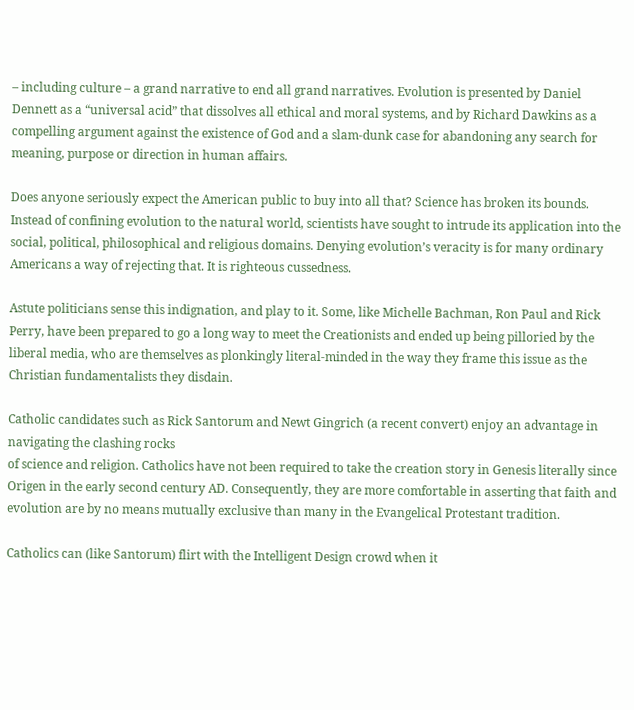– including culture – a grand narrative to end all grand narratives. Evolution is presented by Daniel Dennett as a “universal acid” that dissolves all ethical and moral systems, and by Richard Dawkins as a compelling argument against the existence of God and a slam-dunk case for abandoning any search for meaning, purpose or direction in human affairs.

Does anyone seriously expect the American public to buy into all that? Science has broken its bounds. Instead of confining evolution to the natural world, scientists have sought to intrude its application into the social, political, philosophical and religious domains. Denying evolution’s veracity is for many ordinary Americans a way of rejecting that. It is righteous cussedness.

Astute politicians sense this indignation, and play to it. Some, like Michelle Bachman, Ron Paul and Rick Perry, have been prepared to go a long way to meet the Creationists and ended up being pilloried by the liberal media, who are themselves as plonkingly literal-minded in the way they frame this issue as the Christian fundamentalists they disdain.

Catholic candidates such as Rick Santorum and Newt Gingrich (a recent convert) enjoy an advantage in navigating the clashing rocks
of science and religion. Catholics have not been required to take the creation story in Genesis literally since Origen in the early second century AD. Consequently, they are more comfortable in asserting that faith and evolution are by no means mutually exclusive than many in the Evangelical Protestant tradition.

Catholics can (like Santorum) flirt with the Intelligent Design crowd when it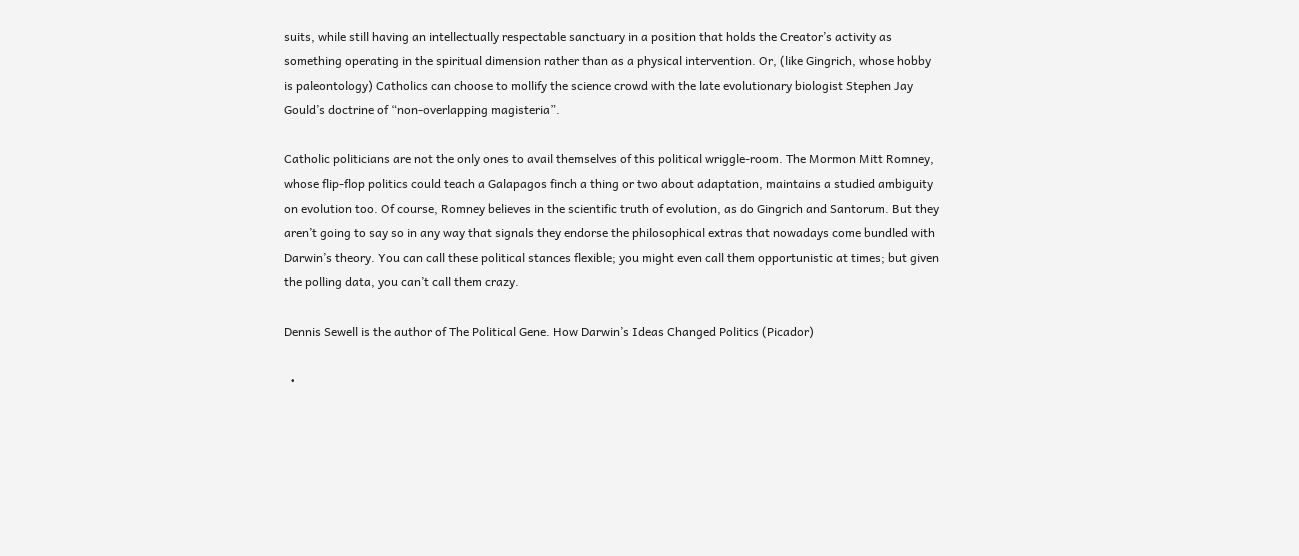suits, while still having an intellectually respectable sanctuary in a position that holds the Creator’s activity as something operating in the spiritual dimension rather than as a physical intervention. Or, (like Gingrich, whose hobby is paleontology) Catholics can choose to mollify the science crowd with the late evolutionary biologist Stephen Jay Gould’s doctrine of “non-overlapping magisteria”.

Catholic politicians are not the only ones to avail themselves of this political wriggle-room. The Mormon Mitt Romney, whose flip-flop politics could teach a Galapagos finch a thing or two about adaptation, maintains a studied ambiguity on evolution too. Of course, Romney believes in the scientific truth of evolution, as do Gingrich and Santorum. But they aren’t going to say so in any way that signals they endorse the philosophical extras that nowadays come bundled with Darwin’s theory. You can call these political stances flexible; you might even call them opportunistic at times; but given the polling data, you can’t call them crazy.

Dennis Sewell is the author of The Political Gene. How Darwin’s Ideas Changed Politics (Picador)

  •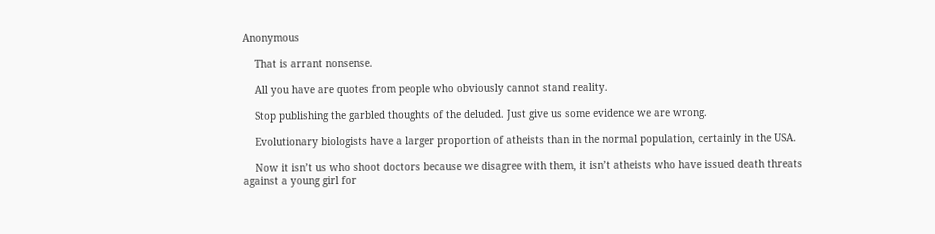Anonymous

    That is arrant nonsense.

    All you have are quotes from people who obviously cannot stand reality.

    Stop publishing the garbled thoughts of the deluded. Just give us some evidence we are wrong.

    Evolutionary biologists have a larger proportion of atheists than in the normal population, certainly in the USA.

    Now it isn’t us who shoot doctors because we disagree with them, it isn’t atheists who have issued death threats against a young girl for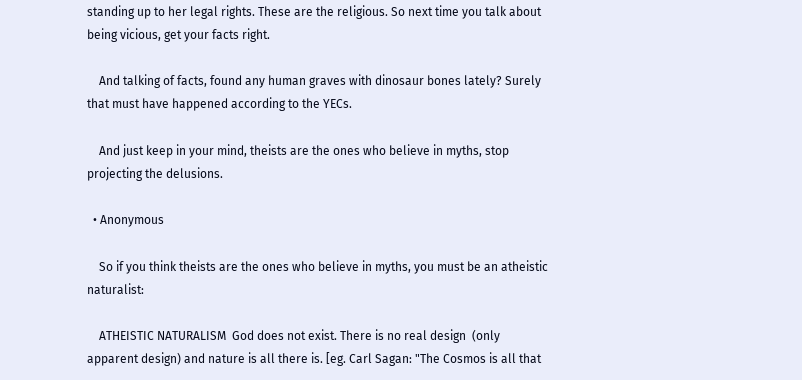standing up to her legal rights. These are the religious. So next time you talk about being vicious, get your facts right.

    And talking of facts, found any human graves with dinosaur bones lately? Surely that must have happened according to the YECs.

    And just keep in your mind, theists are the ones who believe in myths, stop projecting the delusions.

  • Anonymous

    So if you think theists are the ones who believe in myths, you must be an atheistic naturalist:

    ATHEISTIC NATURALISM  God does not exist. There is no real design  (only apparent design) and nature is all there is. [eg. Carl Sagan: "The Cosmos is all that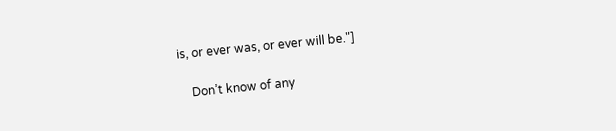is, or ever was, or ever will be."]

    Don’t know of any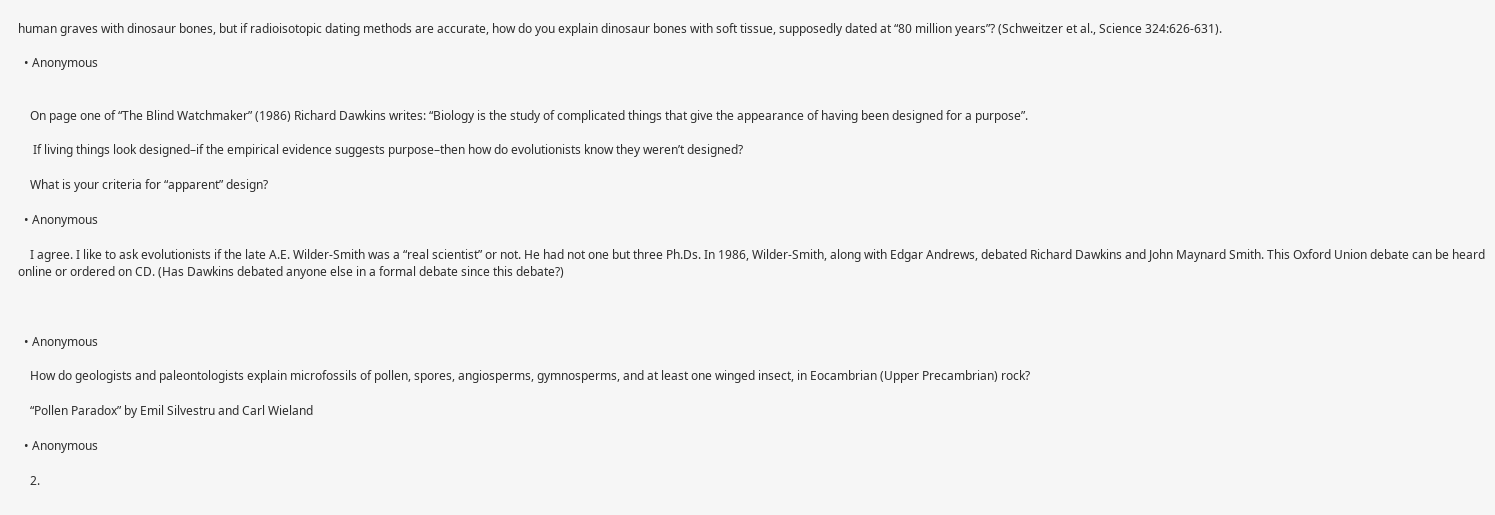human graves with dinosaur bones, but if radioisotopic dating methods are accurate, how do you explain dinosaur bones with soft tissue, supposedly dated at “80 million years”? (Schweitzer et al., Science 324:626-631).

  • Anonymous


    On page one of “The Blind Watchmaker” (1986) Richard Dawkins writes: “Biology is the study of complicated things that give the appearance of having been designed for a purpose”.

     If living things look designed–if the empirical evidence suggests purpose–then how do evolutionists know they weren’t designed?

    What is your criteria for “apparent” design?

  • Anonymous

    I agree. I like to ask evolutionists if the late A.E. Wilder-Smith was a “real scientist” or not. He had not one but three Ph.Ds. In 1986, Wilder-Smith, along with Edgar Andrews, debated Richard Dawkins and John Maynard Smith. This Oxford Union debate can be heard online or ordered on CD. (Has Dawkins debated anyone else in a formal debate since this debate?)



  • Anonymous

    How do geologists and paleontologists explain microfossils of pollen, spores, angiosperms, gymnosperms, and at least one winged insect, in Eocambrian (Upper Precambrian) rock?

    “Pollen Paradox” by Emil Silvestru and Carl Wieland

  • Anonymous

    2.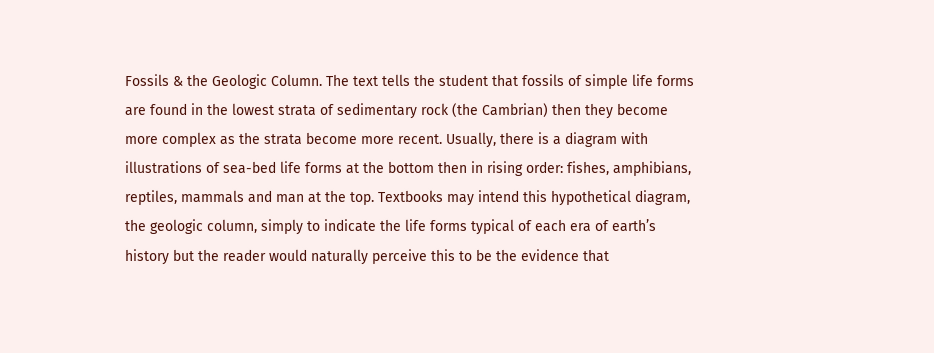Fossils & the Geologic Column. The text tells the student that fossils of simple life forms are found in the lowest strata of sedimentary rock (the Cambrian) then they become more complex as the strata become more recent. Usually, there is a diagram with illustrations of sea-bed life forms at the bottom then in rising order: fishes, amphibians, reptiles, mammals and man at the top. Textbooks may intend this hypothetical diagram, the geologic column, simply to indicate the life forms typical of each era of earth’s history but the reader would naturally perceive this to be the evidence that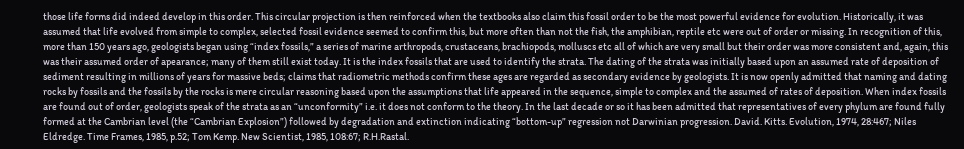those life forms did indeed develop in this order. This circular projection is then reinforced when the textbooks also claim this fossil order to be the most powerful evidence for evolution. Historically, it was assumed that life evolved from simple to complex, selected fossil evidence seemed to confirm this, but more often than not the fish, the amphibian, reptile etc were out of order or missing. In recognition of this, more than 150 years ago, geologists began using “index fossils,” a series of marine arthropods, crustaceans, brachiopods, molluscs etc all of which are very small but their order was more consistent and, again, this was their assumed order of apearance; many of them still exist today. It is the index fossils that are used to identify the strata. The dating of the strata was initially based upon an assumed rate of deposition of sediment resulting in millions of years for massive beds; claims that radiometric methods confirm these ages are regarded as secondary evidence by geologists. It is now openly admitted that naming and dating rocks by fossils and the fossils by the rocks is mere circular reasoning based upon the assumptions that life appeared in the sequence, simple to complex and the assumed of rates of deposition. When index fossils are found out of order, geologists speak of the strata as an “unconformity” i.e. it does not conform to the theory. In the last decade or so it has been admitted that representatives of every phylum are found fully formed at the Cambrian level (the “Cambrian Explosion”) followed by degradation and extinction indicating “bottom-up” regression not Darwinian progression. David. Kitts. Evolution, 1974, 28:467; Niles Eldredge. Time Frames, 1985, p.52; Tom Kemp. New Scientist, 1985, 108:67; R.H.Rastal.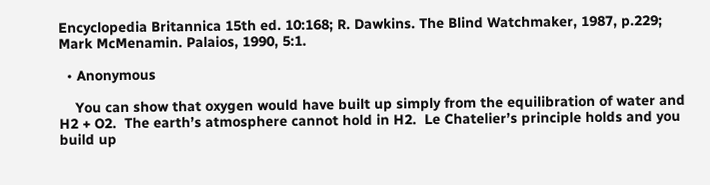Encyclopedia Britannica 15th ed. 10:168; R. Dawkins. The Blind Watchmaker, 1987, p.229; Mark McMenamin. Palaios, 1990, 5:1.

  • Anonymous

    You can show that oxygen would have built up simply from the equilibration of water and H2 + O2.  The earth’s atmosphere cannot hold in H2.  Le Chatelier’s principle holds and you build up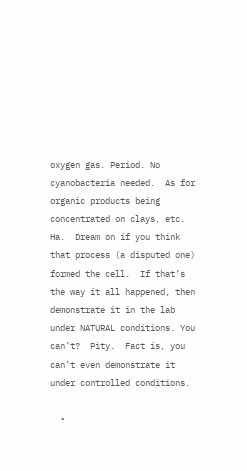oxygen gas. Period. No cyanobacteria needed.  As for organic products being concentrated on clays, etc.  Ha.  Dream on if you think that process (a disputed one) formed the cell.  If that’s the way it all happened, then demonstrate it in the lab under NATURAL conditions. You can’t?  Pity.  Fact is, you can’t even demonstrate it under controlled conditions.

  •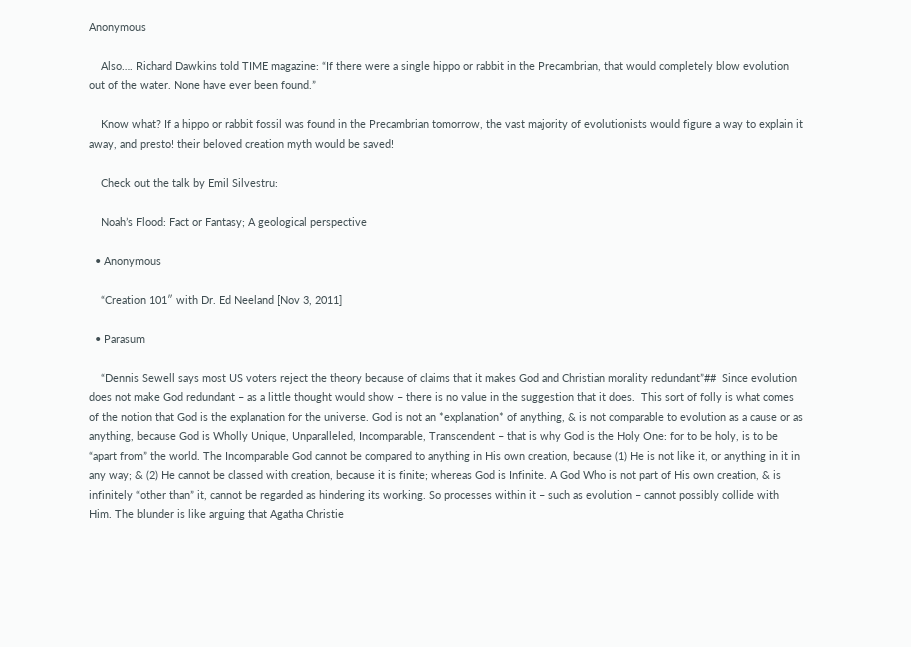Anonymous

    Also…. Richard Dawkins told TIME magazine: “If there were a single hippo or rabbit in the Precambrian, that would completely blow evolution out of the water. None have ever been found.”

    Know what? If a hippo or rabbit fossil was found in the Precambrian tomorrow, the vast majority of evolutionists would figure a way to explain it away, and presto! their beloved creation myth would be saved!

    Check out the talk by Emil Silvestru:

    Noah’s Flood: Fact or Fantasy; A geological perspective

  • Anonymous

    “Creation 101″ with Dr. Ed Neeland [Nov 3, 2011]

  • Parasum

    “Dennis Sewell says most US voters reject the theory because of claims that it makes God and Christian morality redundant”##  Since evolution does not make God redundant – as a little thought would show – there is no value in the suggestion that it does.  This sort of folly is what comes of the notion that God is the explanation for the universe. God is not an *explanation* of anything, & is not comparable to evolution as a cause or as anything, because God is Wholly Unique, Unparalleled, Incomparable, Transcendent – that is why God is the Holy One: for to be holy, is to be “apart from” the world. The Incomparable God cannot be compared to anything in His own creation, because (1) He is not like it, or anything in it in any way; & (2) He cannot be classed with creation, because it is finite; whereas God is Infinite. A God Who is not part of His own creation, & is infinitely “other than” it, cannot be regarded as hindering its working. So processes within it – such as evolution – cannot possibly collide with Him. The blunder is like arguing that Agatha Christie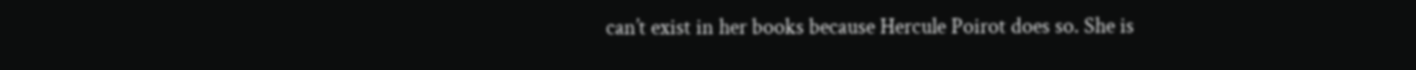can’t exist in her books because Hercule Poirot does so. She is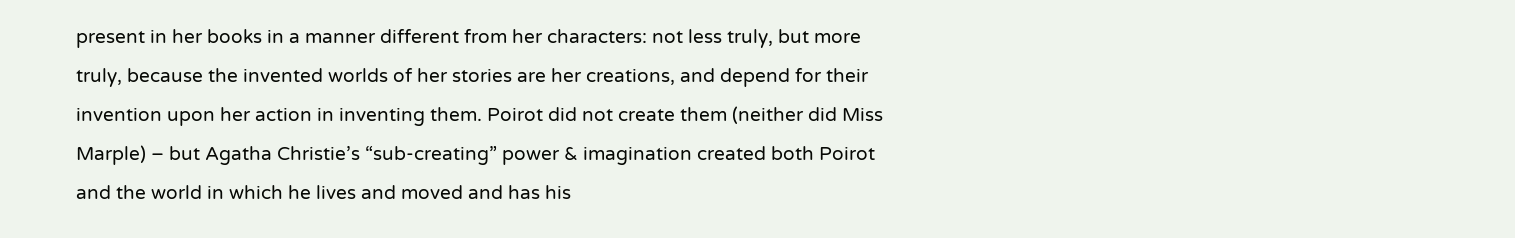present in her books in a manner different from her characters: not less truly, but more truly, because the invented worlds of her stories are her creations, and depend for their invention upon her action in inventing them. Poirot did not create them (neither did Miss Marple) – but Agatha Christie’s “sub-creating” power & imagination created both Poirot and the world in which he lives and moved and has his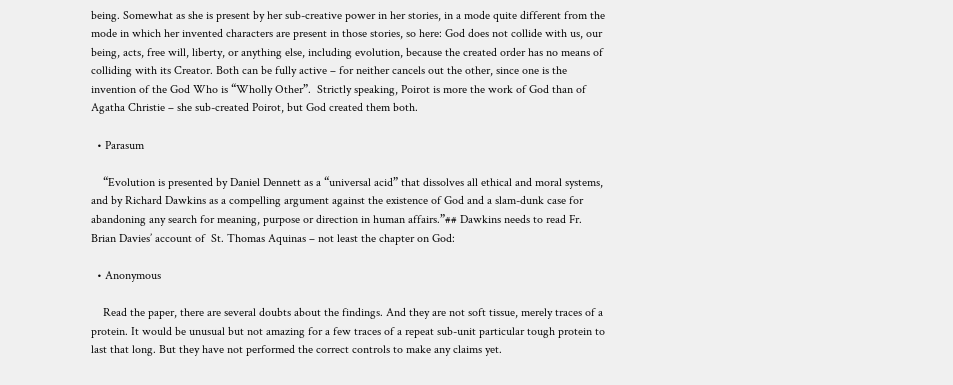being. Somewhat as she is present by her sub-creative power in her stories, in a mode quite different from the mode in which her invented characters are present in those stories, so here: God does not collide with us, our being, acts, free will, liberty, or anything else, including evolution, because the created order has no means of colliding with its Creator. Both can be fully active – for neither cancels out the other, since one is the invention of the God Who is “Wholly Other”.  Strictly speaking, Poirot is more the work of God than of Agatha Christie – she sub-created Poirot, but God created them both.

  • Parasum

    “Evolution is presented by Daniel Dennett as a “universal acid” that dissolves all ethical and moral systems, and by Richard Dawkins as a compelling argument against the existence of God and a slam-dunk case for abandoning any search for meaning, purpose or direction in human affairs.”## Dawkins needs to read Fr. Brian Davies’ account of  St. Thomas Aquinas – not least the chapter on God:

  • Anonymous

    Read the paper, there are several doubts about the findings. And they are not soft tissue, merely traces of a protein. It would be unusual but not amazing for a few traces of a repeat sub-unit particular tough protein to last that long. But they have not performed the correct controls to make any claims yet.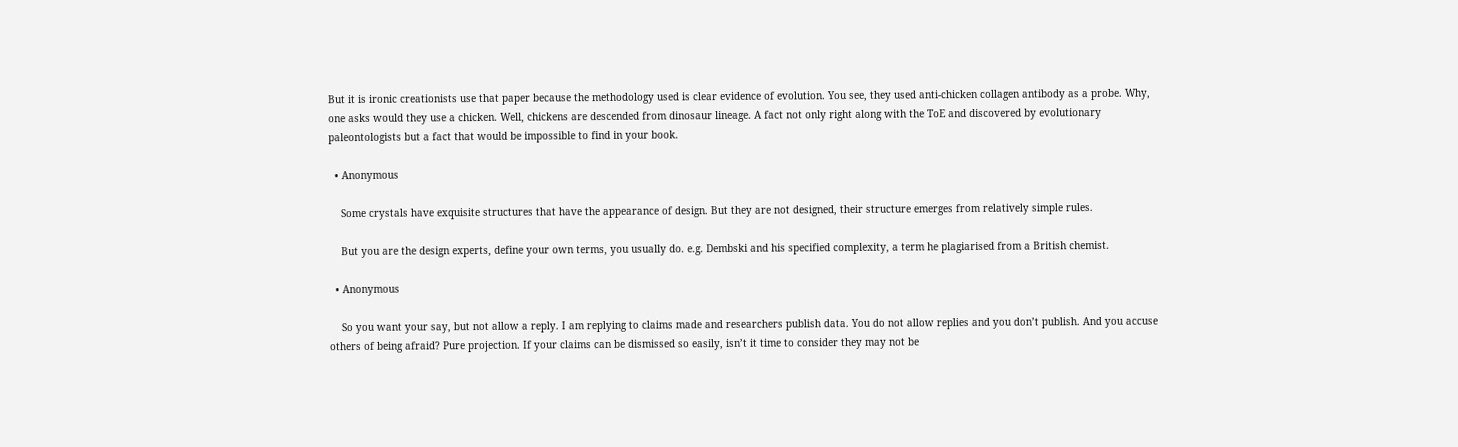But it is ironic creationists use that paper because the methodology used is clear evidence of evolution. You see, they used anti-chicken collagen antibody as a probe. Why, one asks would they use a chicken. Well, chickens are descended from dinosaur lineage. A fact not only right along with the ToE and discovered by evolutionary paleontologists but a fact that would be impossible to find in your book.

  • Anonymous

    Some crystals have exquisite structures that have the appearance of design. But they are not designed, their structure emerges from relatively simple rules.

    But you are the design experts, define your own terms, you usually do. e.g. Dembski and his specified complexity, a term he plagiarised from a British chemist.

  • Anonymous

    So you want your say, but not allow a reply. I am replying to claims made and researchers publish data. You do not allow replies and you don’t publish. And you accuse others of being afraid? Pure projection. If your claims can be dismissed so easily, isn’t it time to consider they may not be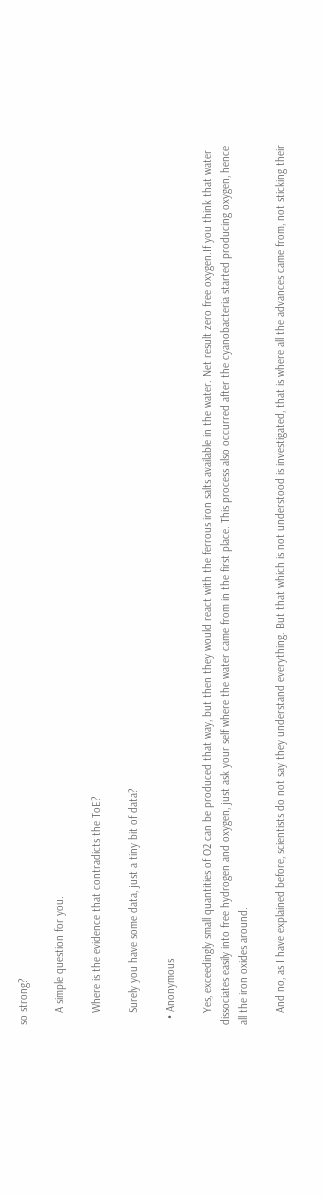so strong?

    A simple question for you.

    Where is the evidence that contradicts the ToE?

    Surely you have some data, just a tiny bit of data?

  • Anonymous

    Yes, exceedingly small quantities of O2 can be produced that way, but then they would react with the ferrous iron salts available in the water. Net result zero free oxygen.If you think that water dissociates easily into free hydrogen and oxygen, just ask your self where the water came from in the first place. This process also occurred after the cyanobacteria started producing oxygen, hence all the iron oxides around.

    And no, as I have explained before, scientists do not say they understand everything. But that which is not understood is investigated, that is where all the advances came from, not sticking their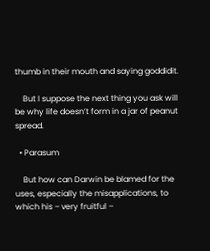thumb in their mouth and saying goddidit.

    But I suppose the next thing you ask will be why life doesn’t form in a jar of peanut spread.

  • Parasum

    But how can Darwin be blamed for the uses, especially the misapplications, to which his – very fruitful –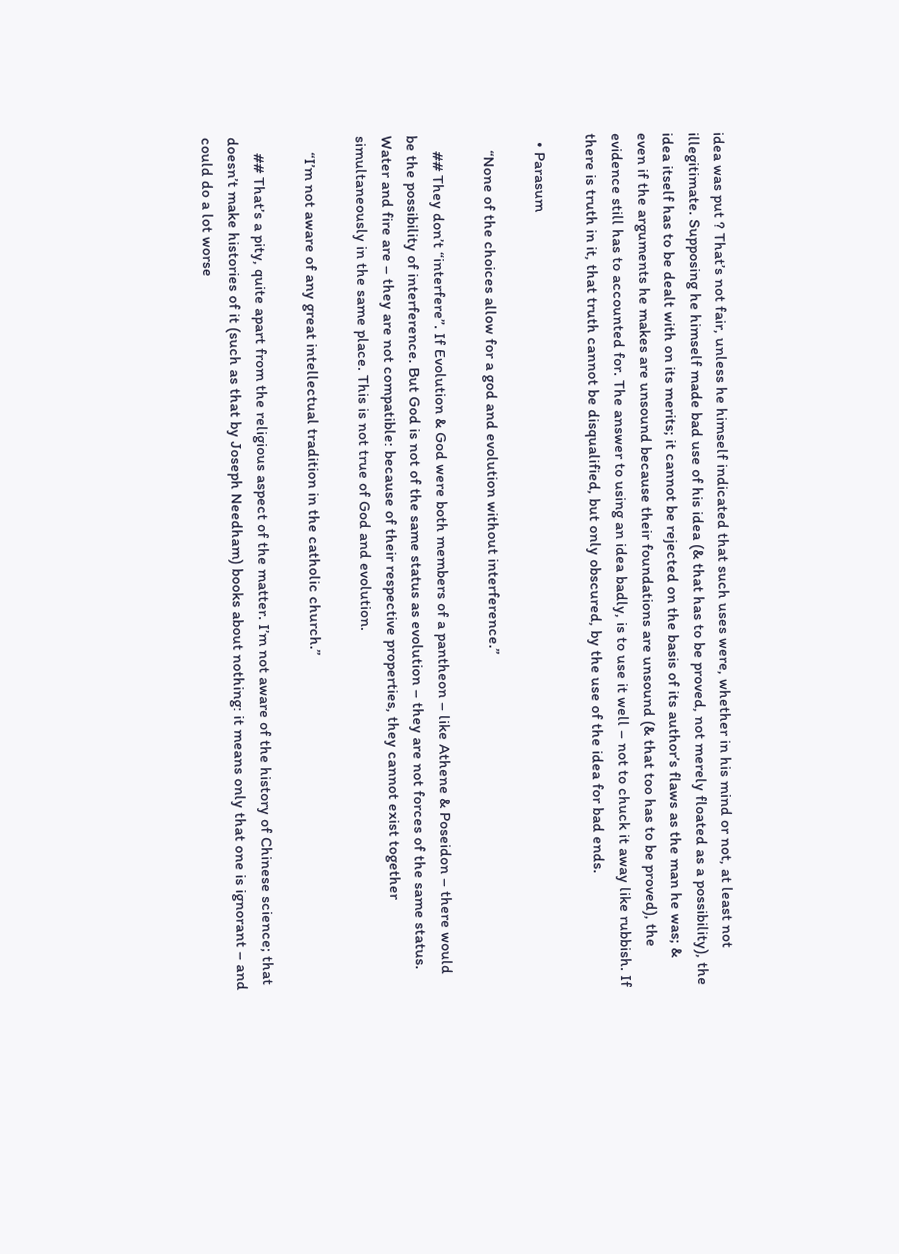idea was put ? That’s not fair, unless he himself indicated that such uses were, whether in his mind or not, at least not illegitimate. Supposing he himself made bad use of his idea (& that has to be proved, not merely floated as a possibility), the idea itself has to be dealt with on its merits; it cannot be rejected on the basis of its author’s flaws as the man he was; & even if the arguments he makes are unsound because their foundations are unsound (& that too has to be proved), the evidence still has to accounted for. The answer to using an idea badly, is to use it well – not to chuck it away like rubbish. If there is truth in it, that truth cannot be disqualified, but only obscured, by the use of the idea for bad ends.

  • Parasum

    “None of the choices allow for a god and evolution without interference.”

    ## They don’t “interfere”. If Evolution & God were both members of a pantheon – like Athene & Poseidon – there would be the possibility of interference. But God is not of the same status as evolution – they are not forces of the same status. Water and fire are – they are not compatible: because of their respective properties, they cannot exist together simultaneously in the same place. This is not true of God and evolution.

    “I’m not aware of any great intellectual tradition in the catholic church.”

    ## That’s a pity, quite apart from the religious aspect of the matter. I’m not aware of the history of Chinese science; that doesn’t make histories of it (such as that by Joseph Needham) books about nothing: it means only that one is ignorant – and could do a lot worse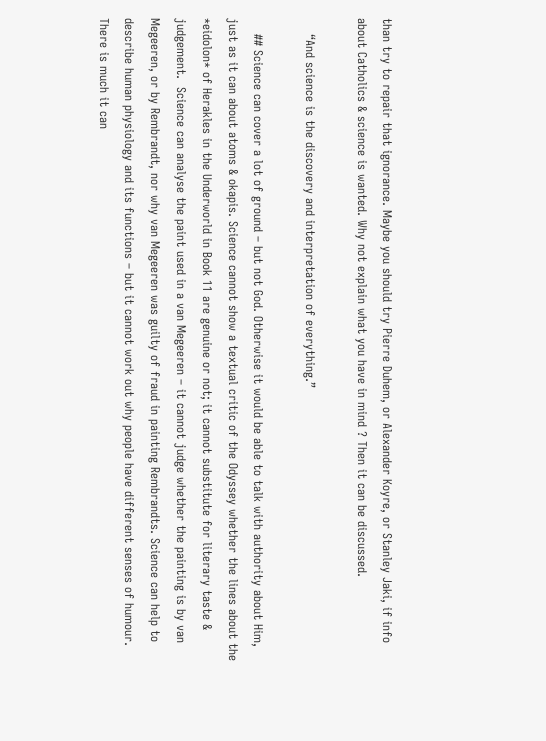than try to repair that ignorance. Maybe you should try Pierre Duhem, or Alexander Koyre, or Stanley Jaki, if info about Catholics & science is wanted. Why not explain what you have in mind ? Then it can be discussed.

    “And science is the discovery and interpretation of everything.”

    ## Science can cover a lot of ground – but not God. Otherwise it would be able to talk with authority about Him, just as it can about atoms & okapis. Science cannot show a textual critic of the Odyssey whether the lines about the *eidolon* of Herakles in the Underworld in Book 11 are genuine or not; it cannot substitute for literary taste & judgement.  Science can analyse the paint used in a van Megeeren – it cannot judge whether the painting is by van Megeeren, or by Rembrandt, nor why van Megeeren was guilty of fraud in painting Rembrandts. Science can help to describe human physiology and its functions – but it cannot work out why people have different senses of humour. There is much it can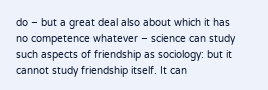do – but a great deal also about which it has no competence whatever – science can study such aspects of friendship as sociology: but it cannot study friendship itself. It can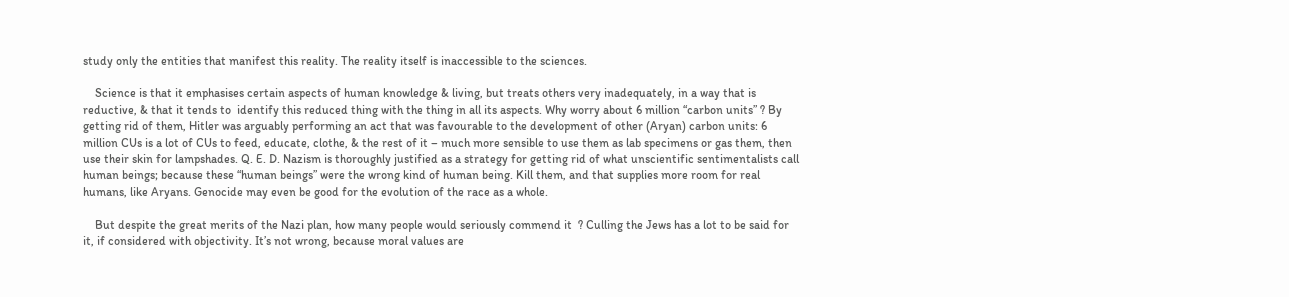study only the entities that manifest this reality. The reality itself is inaccessible to the sciences.

    Science is that it emphasises certain aspects of human knowledge & living, but treats others very inadequately, in a way that is reductive, & that it tends to  identify this reduced thing with the thing in all its aspects. Why worry about 6 million “carbon units” ? By getting rid of them, Hitler was arguably performing an act that was favourable to the development of other (Aryan) carbon units: 6 million CUs is a lot of CUs to feed, educate, clothe, & the rest of it – much more sensible to use them as lab specimens or gas them, then use their skin for lampshades. Q. E. D. Nazism is thoroughly justified as a strategy for getting rid of what unscientific sentimentalists call human beings; because these “human beings” were the wrong kind of human being. Kill them, and that supplies more room for real humans, like Aryans. Genocide may even be good for the evolution of the race as a whole.

    But despite the great merits of the Nazi plan, how many people would seriously commend it  ? Culling the Jews has a lot to be said for it, if considered with objectivity. It’s not wrong, because moral values are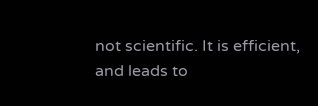not scientific. It is efficient, and leads to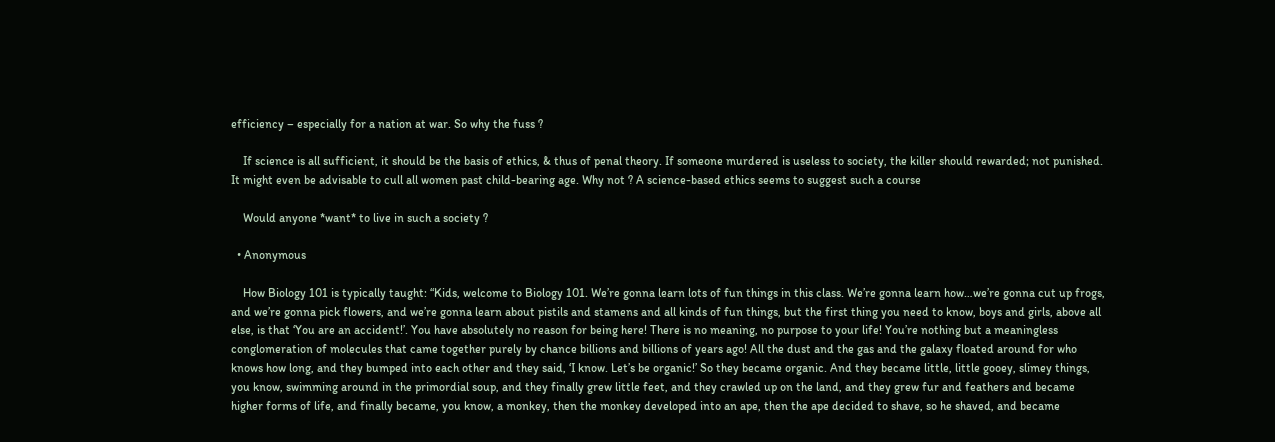efficiency – especially for a nation at war. So why the fuss ?

    If science is all sufficient, it should be the basis of ethics, & thus of penal theory. If someone murdered is useless to society, the killer should rewarded; not punished. It might even be advisable to cull all women past child-bearing age. Why not ? A science-based ethics seems to suggest such a course

    Would anyone *want* to live in such a society ?

  • Anonymous

    How Biology 101 is typically taught: “Kids, welcome to Biology 101. We’re gonna learn lots of fun things in this class. We’re gonna learn how…we’re gonna cut up frogs, and we’re gonna pick flowers, and we’re gonna learn about pistils and stamens and all kinds of fun things, but the first thing you need to know, boys and girls, above all else, is that ‘You are an accident!’. You have absolutely no reason for being here! There is no meaning, no purpose to your life! You’re nothing but a meaningless conglomeration of molecules that came together purely by chance billions and billions of years ago! All the dust and the gas and the galaxy floated around for who knows how long, and they bumped into each other and they said, ‘I know. Let’s be organic!’ So they became organic. And they became little, little gooey, slimey things, you know, swimming around in the primordial soup, and they finally grew little feet, and they crawled up on the land, and they grew fur and feathers and became higher forms of life, and finally became, you know, a monkey, then the monkey developed into an ape, then the ape decided to shave, so he shaved, and became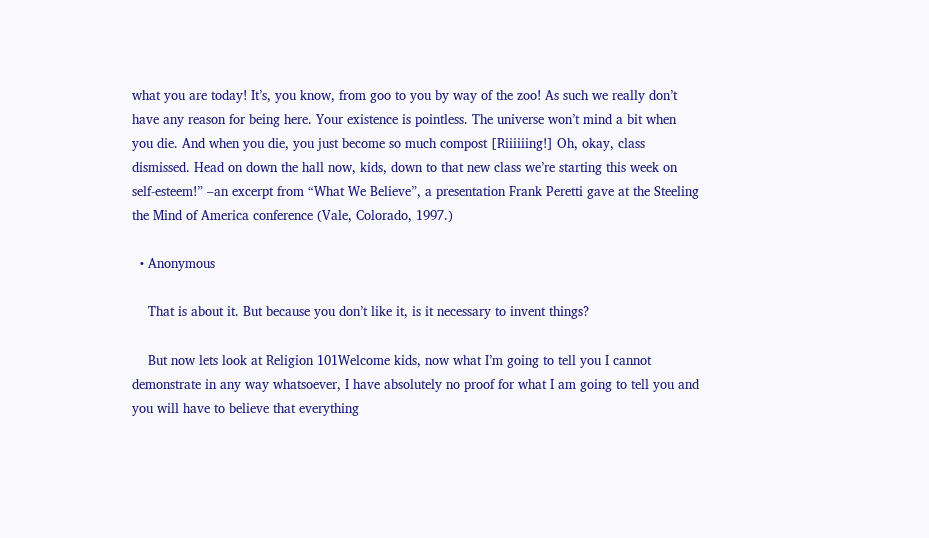what you are today! It’s, you know, from goo to you by way of the zoo! As such we really don’t have any reason for being here. Your existence is pointless. The universe won’t mind a bit when you die. And when you die, you just become so much compost [Riiiiiing!] Oh, okay, class dismissed. Head on down the hall now, kids, down to that new class we’re starting this week on self-esteem!” –an excerpt from “What We Believe”, a presentation Frank Peretti gave at the Steeling the Mind of America conference (Vale, Colorado, 1997.)

  • Anonymous

    That is about it. But because you don’t like it, is it necessary to invent things?

    But now lets look at Religion 101Welcome kids, now what I’m going to tell you I cannot demonstrate in any way whatsoever, I have absolutely no proof for what I am going to tell you and you will have to believe that everything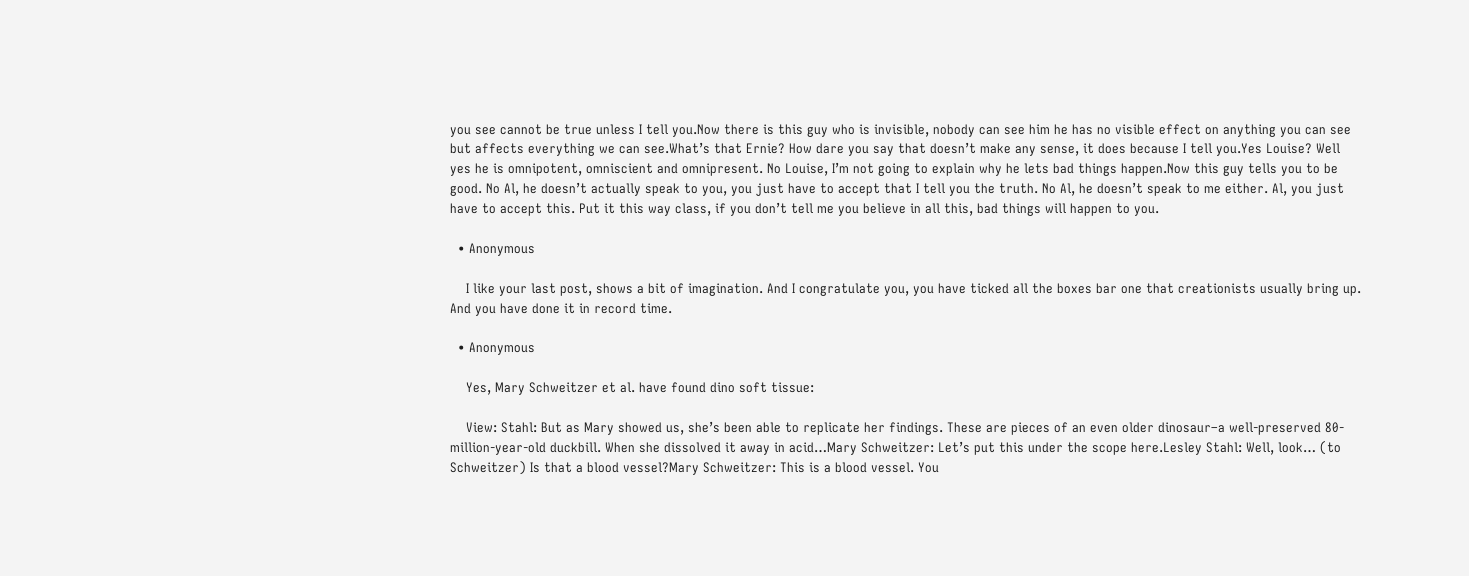you see cannot be true unless I tell you.Now there is this guy who is invisible, nobody can see him he has no visible effect on anything you can see but affects everything we can see.What’s that Ernie? How dare you say that doesn’t make any sense, it does because I tell you.Yes Louise? Well yes he is omnipotent, omniscient and omnipresent. No Louise, I’m not going to explain why he lets bad things happen.Now this guy tells you to be good. No Al, he doesn’t actually speak to you, you just have to accept that I tell you the truth. No Al, he doesn’t speak to me either. Al, you just have to accept this. Put it this way class, if you don’t tell me you believe in all this, bad things will happen to you.

  • Anonymous

    I like your last post, shows a bit of imagination. And I congratulate you, you have ticked all the boxes bar one that creationists usually bring up. And you have done it in record time.

  • Anonymous

    Yes, Mary Schweitzer et al. have found dino soft tissue:

    View: Stahl: But as Mary showed us, she’s been able to replicate her findings. These are pieces of an even older dinosaur–a well-preserved 80-million-year-old duckbill. When she dissolved it away in acid…Mary Schweitzer: Let’s put this under the scope here.Lesley Stahl: Well, look… (to Schweitzer) Is that a blood vessel?Mary Schweitzer: This is a blood vessel. You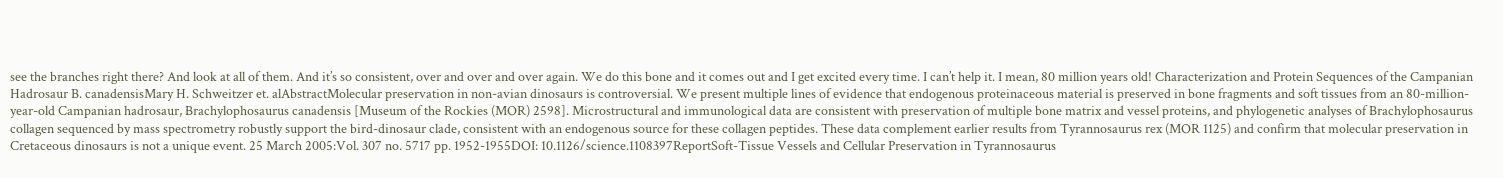see the branches right there? And look at all of them. And it’s so consistent, over and over and over again. We do this bone and it comes out and I get excited every time. I can’t help it. I mean, 80 million years old! Characterization and Protein Sequences of the Campanian Hadrosaur B. canadensisMary H. Schweitzer et. alAbstractMolecular preservation in non-avian dinosaurs is controversial. We present multiple lines of evidence that endogenous proteinaceous material is preserved in bone fragments and soft tissues from an 80-million-year-old Campanian hadrosaur, Brachylophosaurus canadensis [Museum of the Rockies (MOR) 2598]. Microstructural and immunological data are consistent with preservation of multiple bone matrix and vessel proteins, and phylogenetic analyses of Brachylophosaurus collagen sequenced by mass spectrometry robustly support the bird-dinosaur clade, consistent with an endogenous source for these collagen peptides. These data complement earlier results from Tyrannosaurus rex (MOR 1125) and confirm that molecular preservation in Cretaceous dinosaurs is not a unique event. 25 March 2005:Vol. 307 no. 5717 pp. 1952-1955DOI: 10.1126/science.1108397ReportSoft-Tissue Vessels and Cellular Preservation in Tyrannosaurus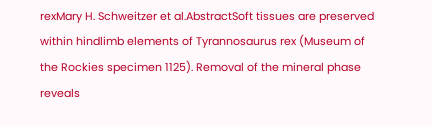rexMary H. Schweitzer et al.AbstractSoft tissues are preserved within hindlimb elements of Tyrannosaurus rex (Museum of the Rockies specimen 1125). Removal of the mineral phase reveals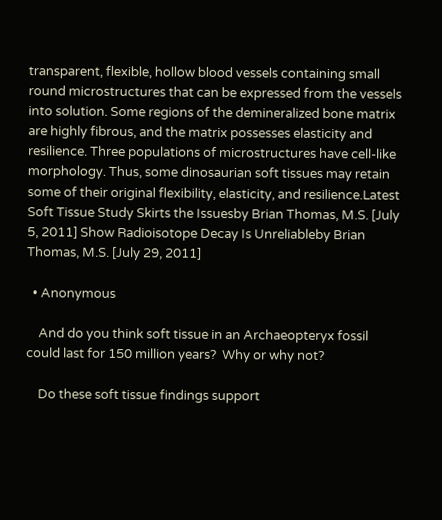transparent, flexible, hollow blood vessels containing small round microstructures that can be expressed from the vessels into solution. Some regions of the demineralized bone matrix are highly fibrous, and the matrix possesses elasticity and resilience. Three populations of microstructures have cell-like morphology. Thus, some dinosaurian soft tissues may retain some of their original flexibility, elasticity, and resilience.Latest Soft Tissue Study Skirts the Issuesby Brian Thomas, M.S. [July 5, 2011] Show Radioisotope Decay Is Unreliableby Brian Thomas, M.S. [July 29, 2011]

  • Anonymous

    And do you think soft tissue in an Archaeopteryx fossil could last for 150 million years?  Why or why not?

    Do these soft tissue findings support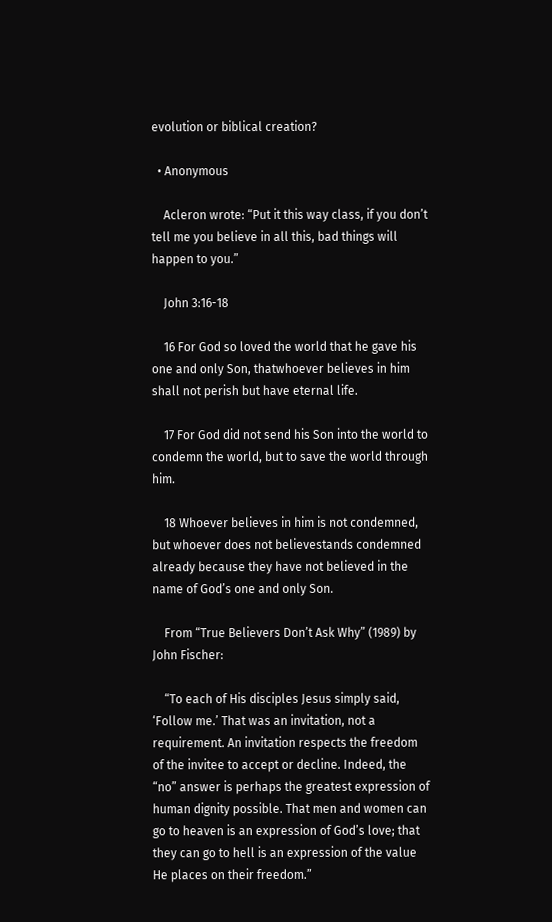evolution or biblical creation?

  • Anonymous

    Acleron wrote: “Put it this way class, if you don’t tell me you believe in all this, bad things will happen to you.”

    John 3:16-18

    16 For God so loved the world that he gave his one and only Son, thatwhoever believes in him shall not perish but have eternal life.

    17 For God did not send his Son into the world to condemn the world, but to save the world through him.

    18 Whoever believes in him is not condemned, but whoever does not believestands condemned already because they have not believed in the name of God’s one and only Son.

    From “True Believers Don’t Ask Why” (1989) by John Fischer:

    “To each of His disciples Jesus simply said, ‘Follow me.’ That was an invitation, not a requirement. An invitation respects the freedom of the invitee to accept or decline. Indeed, the “no” answer is perhaps the greatest expression of human dignity possible. That men and women can go to heaven is an expression of God’s love; that they can go to hell is an expression of the value He places on their freedom.”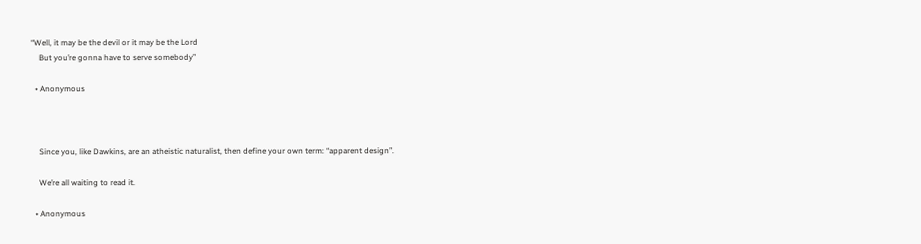“Well, it may be the devil or it may be the Lord
    But you’re gonna have to serve somebody”

  • Anonymous



    Since you, like Dawkins, are an atheistic naturalist, then define your own term: “apparent design”.

    We’re all waiting to read it.

  • Anonymous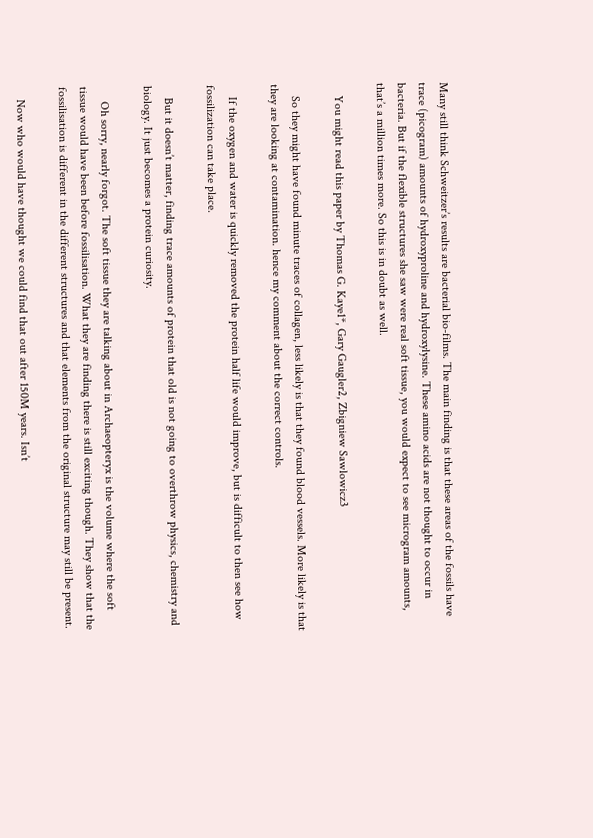Many still think Schweitzer’s results are bacterial bio-films. The main finding is that these areas of the fossils have trace (picogram) amounts of hydroxyproline and hydroxylysine. These amino acids are not thought to occur in bacteria. But if the flexible structures she saw were real soft tissue, you would expect to see microgram amounts, that’s a million times more. So this is in doubt as well.

    You might read this paper by Thomas G. Kaye1*, Gary Gaugler2, Zbigniew Sawlowicz3

    So they might have found minute traces of collagen, less likely is that they found blood vessels. More likely is that they are looking at contamination. hence my comment about the correct controls.

    If the oxygen and water is quickly removed the protein half life would improve, but is difficult to then see how fossilization can take place.

    But it doesn’t matter, finding trace amounts of protein that old is not going to overthrow physics, chemistry and biology. It just becomes a protein curiosity.

     Oh sorry, nearly forgot. The soft tissue they are talking about in Archaeopteryx is the volume where the soft tissue would have been before fossilisation. What they are finding there is still exciting though. They show that the fossilisation is different in the different structures and that elements from the original structure may still be present.

    Now who would have thought we could find that out after 150M years. Isn’t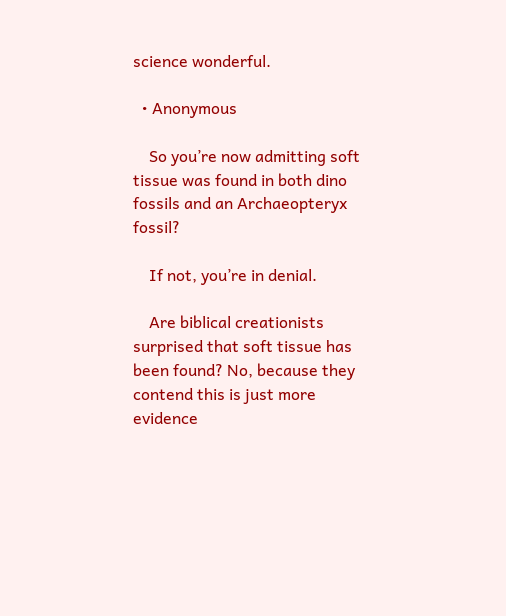science wonderful.

  • Anonymous

    So you’re now admitting soft tissue was found in both dino fossils and an Archaeopteryx fossil?

    If not, you’re in denial.

    Are biblical creationists surprised that soft tissue has been found? No, because they contend this is just more evidence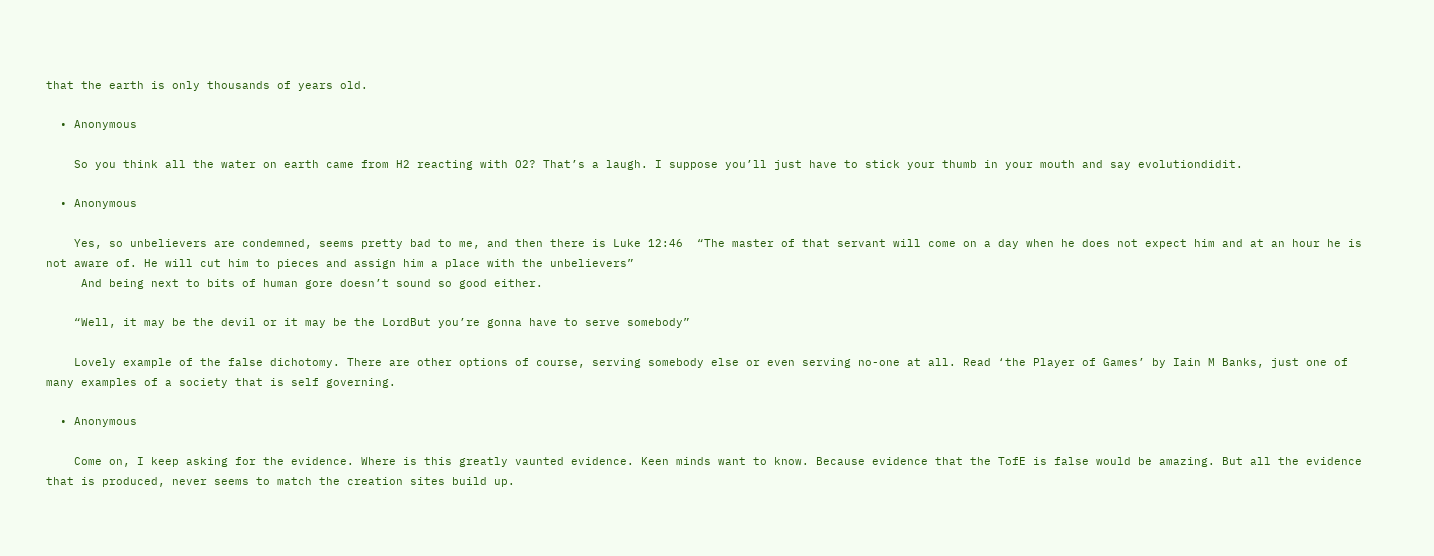that the earth is only thousands of years old.

  • Anonymous

    So you think all the water on earth came from H2 reacting with O2? That’s a laugh. I suppose you’ll just have to stick your thumb in your mouth and say evolutiondidit.

  • Anonymous

    Yes, so unbelievers are condemned, seems pretty bad to me, and then there is Luke 12:46  “The master of that servant will come on a day when he does not expect him and at an hour he is not aware of. He will cut him to pieces and assign him a place with the unbelievers”
     And being next to bits of human gore doesn’t sound so good either.

    “Well, it may be the devil or it may be the LordBut you’re gonna have to serve somebody”

    Lovely example of the false dichotomy. There are other options of course, serving somebody else or even serving no-one at all. Read ‘the Player of Games’ by Iain M Banks, just one of many examples of a society that is self governing.

  • Anonymous

    Come on, I keep asking for the evidence. Where is this greatly vaunted evidence. Keen minds want to know. Because evidence that the TofE is false would be amazing. But all the evidence that is produced, never seems to match the creation sites build up.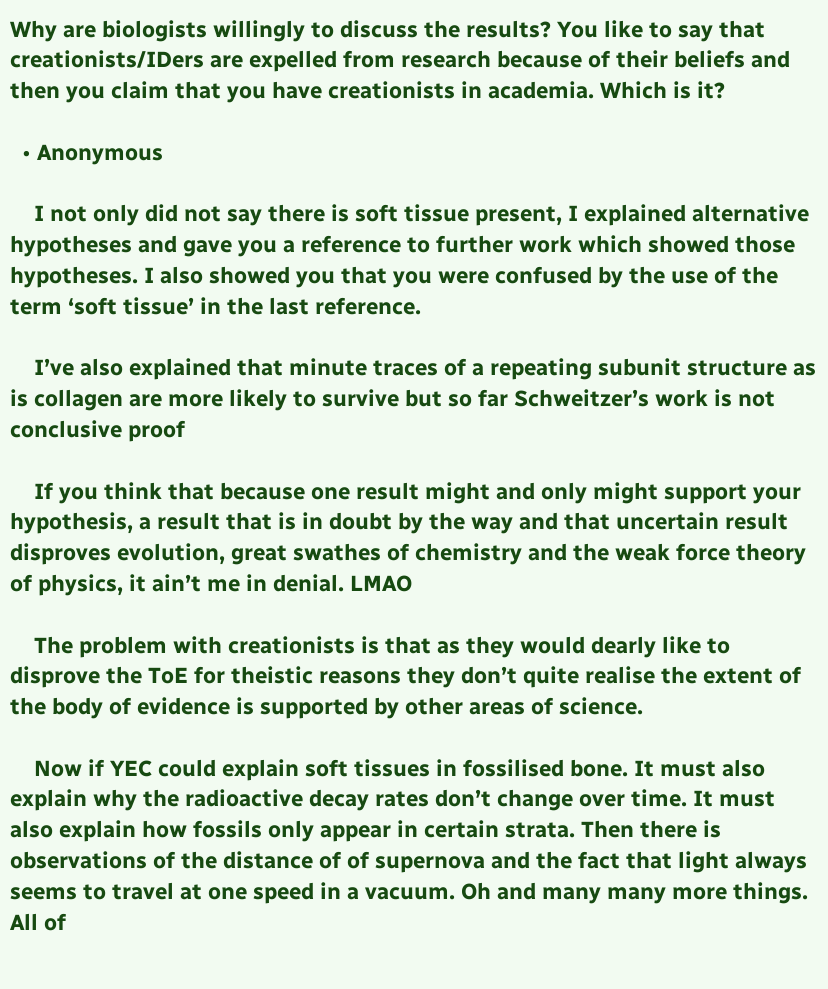Why are biologists willingly to discuss the results? You like to say that creationists/IDers are expelled from research because of their beliefs and then you claim that you have creationists in academia. Which is it?

  • Anonymous

    I not only did not say there is soft tissue present, I explained alternative hypotheses and gave you a reference to further work which showed those hypotheses. I also showed you that you were confused by the use of the term ‘soft tissue’ in the last reference.

    I’ve also explained that minute traces of a repeating subunit structure as is collagen are more likely to survive but so far Schweitzer’s work is not conclusive proof

    If you think that because one result might and only might support your hypothesis, a result that is in doubt by the way and that uncertain result disproves evolution, great swathes of chemistry and the weak force theory of physics, it ain’t me in denial. LMAO

    The problem with creationists is that as they would dearly like to disprove the ToE for theistic reasons they don’t quite realise the extent of the body of evidence is supported by other areas of science.

    Now if YEC could explain soft tissues in fossilised bone. It must also explain why the radioactive decay rates don’t change over time. It must also explain how fossils only appear in certain strata. Then there is observations of the distance of of supernova and the fact that light always seems to travel at one speed in a vacuum. Oh and many many more things. All of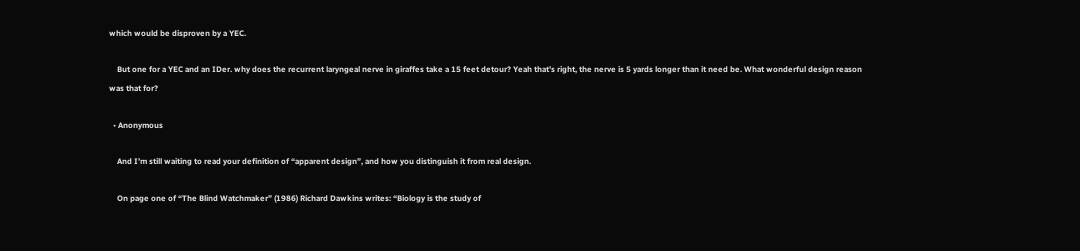which would be disproven by a YEC.

    But one for a YEC and an IDer. why does the recurrent laryngeal nerve in giraffes take a 15 feet detour? Yeah that’s right, the nerve is 5 yards longer than it need be. What wonderful design reason was that for?

  • Anonymous

    And I’m still waiting to read your definition of “apparent design”, and how you distinguish it from real design.

    On page one of “The Blind Watchmaker” (1986) Richard Dawkins writes: “Biology is the study of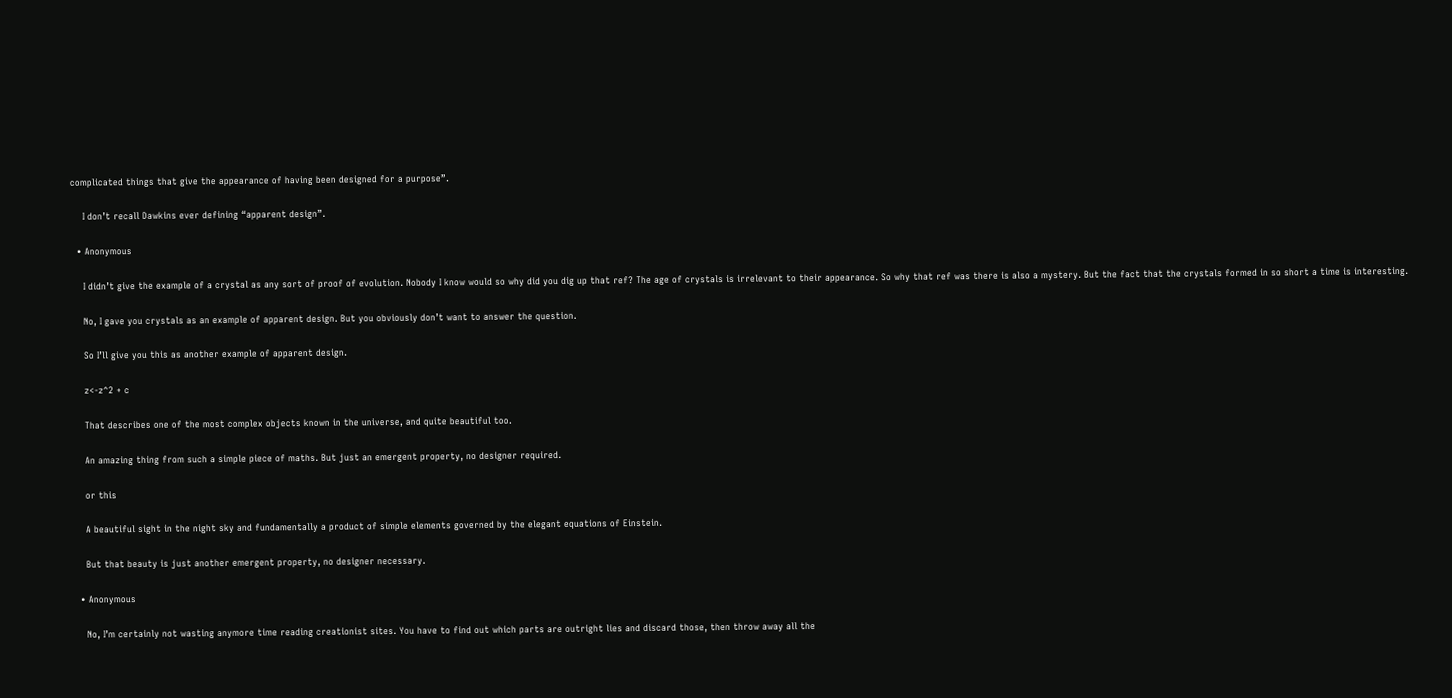complicated things that give the appearance of having been designed for a purpose”.

    I don’t recall Dawkins ever defining “apparent design”.

  • Anonymous

    I didn’t give the example of a crystal as any sort of proof of evolution. Nobody I know would so why did you dig up that ref? The age of crystals is irrelevant to their appearance. So why that ref was there is also a mystery. But the fact that the crystals formed in so short a time is interesting.

    No, I gave you crystals as an example of apparent design. But you obviously don’t want to answer the question.

    So I’ll give you this as another example of apparent design.

    z<-z^2 + c

    That describes one of the most complex objects known in the universe, and quite beautiful too.

    An amazing thing from such a simple piece of maths. But just an emergent property, no designer required.

    or this

    A beautiful sight in the night sky and fundamentally a product of simple elements governed by the elegant equations of Einstein.

    But that beauty is just another emergent property, no designer necessary.

  • Anonymous

    No, I’m certainly not wasting anymore time reading creationist sites. You have to find out which parts are outright lies and discard those, then throw away all the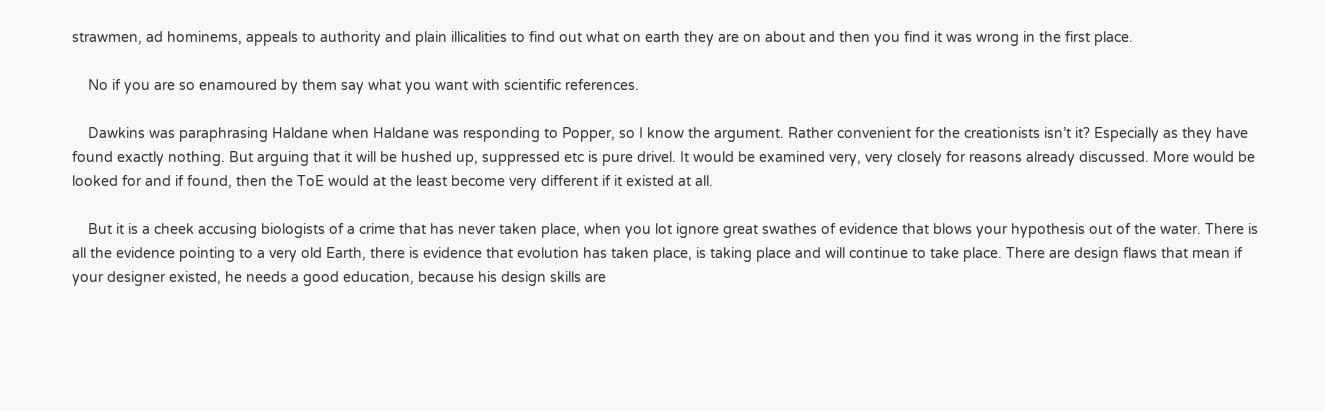strawmen, ad hominems, appeals to authority and plain illicalities to find out what on earth they are on about and then you find it was wrong in the first place.

    No if you are so enamoured by them say what you want with scientific references.

    Dawkins was paraphrasing Haldane when Haldane was responding to Popper, so I know the argument. Rather convenient for the creationists isn’t it? Especially as they have found exactly nothing. But arguing that it will be hushed up, suppressed etc is pure drivel. It would be examined very, very closely for reasons already discussed. More would be looked for and if found, then the ToE would at the least become very different if it existed at all.

    But it is a cheek accusing biologists of a crime that has never taken place, when you lot ignore great swathes of evidence that blows your hypothesis out of the water. There is all the evidence pointing to a very old Earth, there is evidence that evolution has taken place, is taking place and will continue to take place. There are design flaws that mean if your designer existed, he needs a good education, because his design skills are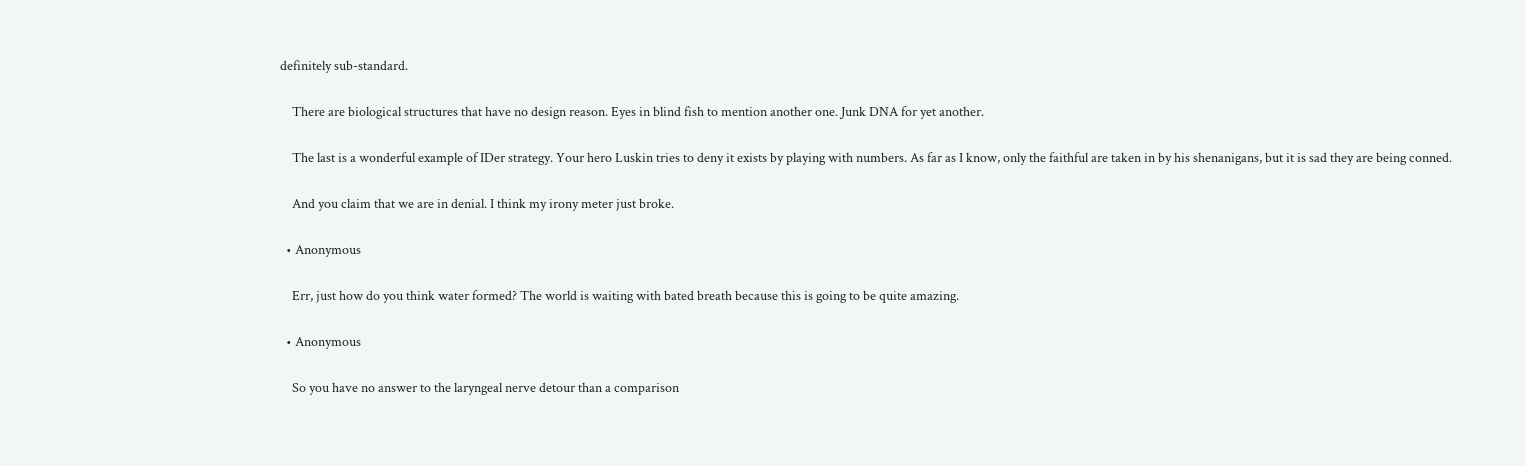definitely sub-standard.

    There are biological structures that have no design reason. Eyes in blind fish to mention another one. Junk DNA for yet another.

    The last is a wonderful example of IDer strategy. Your hero Luskin tries to deny it exists by playing with numbers. As far as I know, only the faithful are taken in by his shenanigans, but it is sad they are being conned.

    And you claim that we are in denial. I think my irony meter just broke.

  • Anonymous

    Err, just how do you think water formed? The world is waiting with bated breath because this is going to be quite amazing.

  • Anonymous

    So you have no answer to the laryngeal nerve detour than a comparison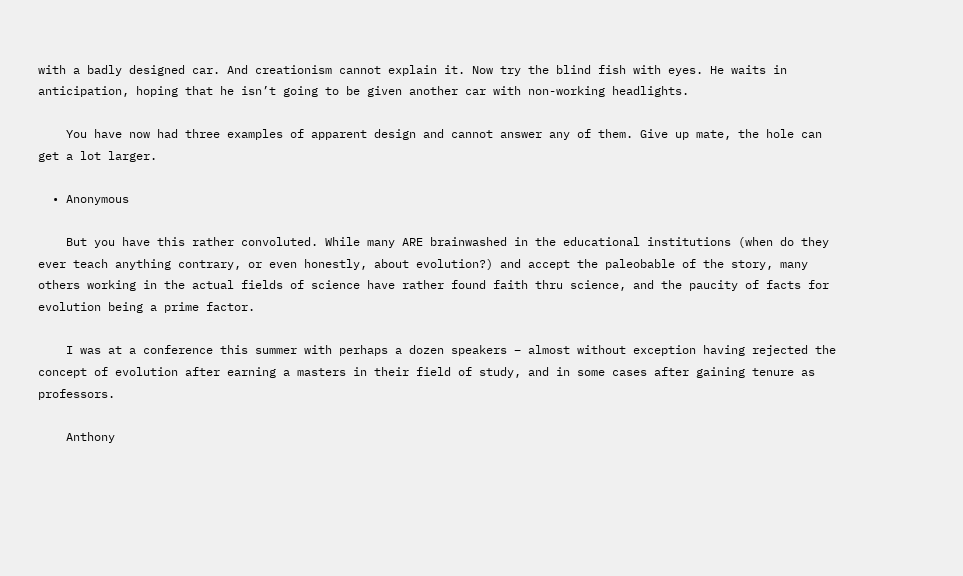with a badly designed car. And creationism cannot explain it. Now try the blind fish with eyes. He waits in anticipation, hoping that he isn’t going to be given another car with non-working headlights.

    You have now had three examples of apparent design and cannot answer any of them. Give up mate, the hole can get a lot larger.

  • Anonymous

    But you have this rather convoluted. While many ARE brainwashed in the educational institutions (when do they ever teach anything contrary, or even honestly, about evolution?) and accept the paleobable of the story, many others working in the actual fields of science have rather found faith thru science, and the paucity of facts for evolution being a prime factor.

    I was at a conference this summer with perhaps a dozen speakers – almost without exception having rejected the concept of evolution after earning a masters in their field of study, and in some cases after gaining tenure as professors.

    Anthony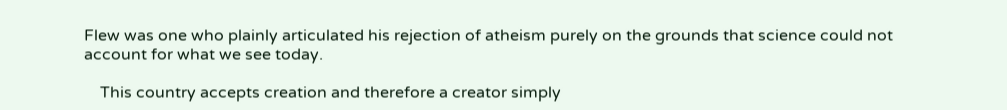Flew was one who plainly articulated his rejection of atheism purely on the grounds that science could not account for what we see today.

    This country accepts creation and therefore a creator simply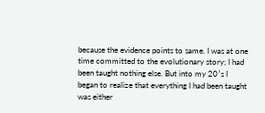because the evidence points to same. I was at one time committed to the evolutionary story; I had been taught nothing else. But into my 20′s I  began to realize that everything I had been taught was either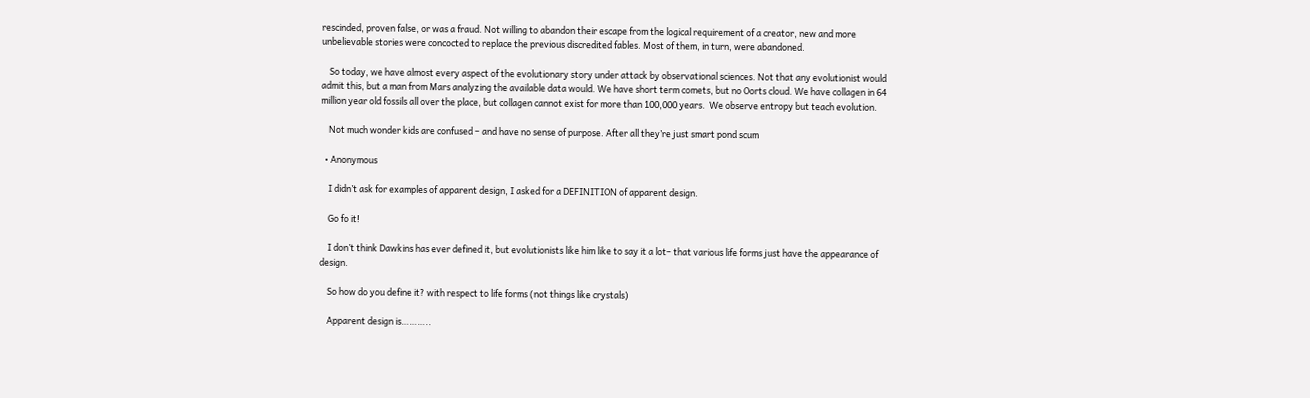rescinded, proven false, or was a fraud. Not willing to abandon their escape from the logical requirement of a creator, new and more unbelievable stories were concocted to replace the previous discredited fables. Most of them, in turn, were abandoned.

    So today, we have almost every aspect of the evolutionary story under attack by observational sciences. Not that any evolutionist would admit this, but a man from Mars analyzing the available data would. We have short term comets, but no Oorts cloud. We have collagen in 64 million year old fossils all over the place, but collagen cannot exist for more than 100,000 years.  We observe entropy but teach evolution.

    Not much wonder kids are confused – and have no sense of purpose. After all they’re just smart pond scum

  • Anonymous

    I didn’t ask for examples of apparent design, I asked for a DEFINITION of apparent design.

    Go fo it!

    I don’t think Dawkins has ever defined it, but evolutionists like him like to say it a lot– that various life forms just have the appearance of design.

    So how do you define it? with respect to life forms (not things like crystals)

    Apparent design is………..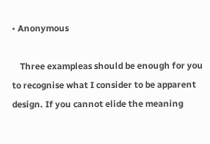• Anonymous

    Three exampleas should be enough for you to recognise what I consider to be apparent design. If you cannot elide the meaning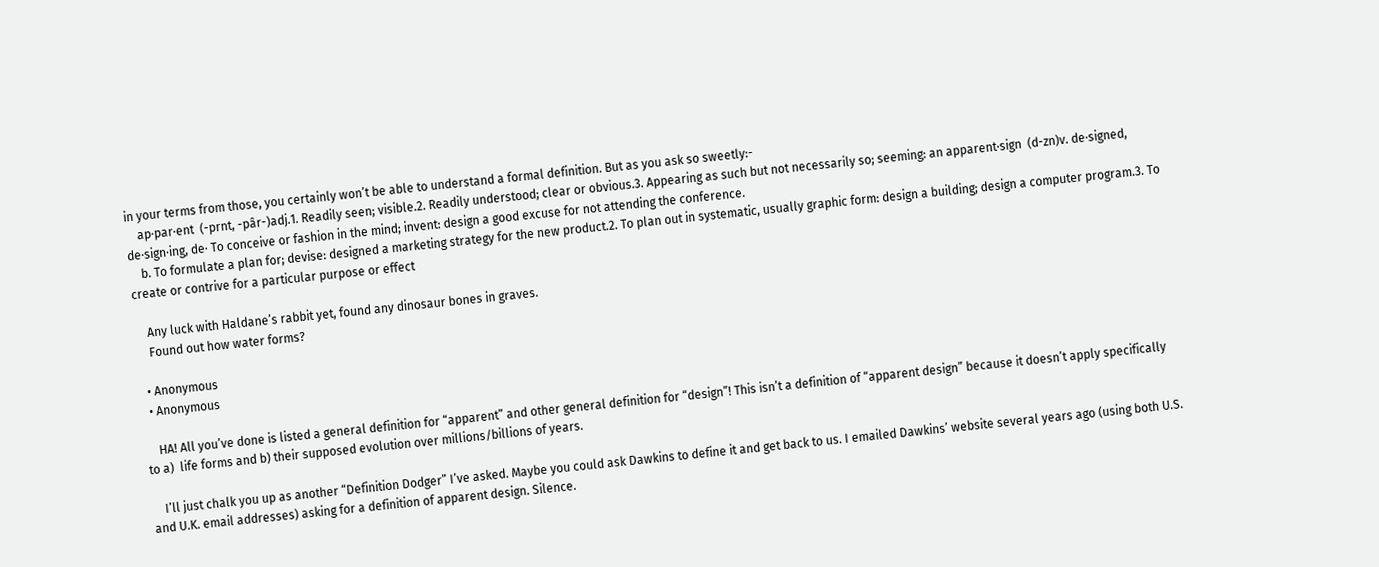in your terms from those, you certainly won’t be able to understand a formal definition. But as you ask so sweetly:-
    ap·par·ent  (-prnt, -pâr-)adj.1. Readily seen; visible.2. Readily understood; clear or obvious.3. Appearing as such but not necessarily so; seeming: an apparent·sign  (d-zn)v. de·signed, de·sign·ing, de· To conceive or fashion in the mind; invent: design a good excuse for not attending the conference.
    b. To formulate a plan for; devise: designed a marketing strategy for the new product.2. To plan out in systematic, usually graphic form: design a building; design a computer program.3. To create or contrive for a particular purpose or effect

    Any luck with Haldane’s rabbit yet, found any dinosaur bones in graves.
    Found out how water forms?

  • Anonymous
  • Anonymous

    HA! All you’ve done is listed a general definition for “apparent” and other general definition for “design”! This isn’t a definition of “apparent design” because it doesn’t apply specifically to a)  life forms and b) their supposed evolution over millions/billions of years.

    I’ll just chalk you up as another “Definition Dodger” I’ve asked. Maybe you could ask Dawkins to define it and get back to us. I emailed Dawkins’ website several years ago (using both U.S. and U.K. email addresses) asking for a definition of apparent design. Silence.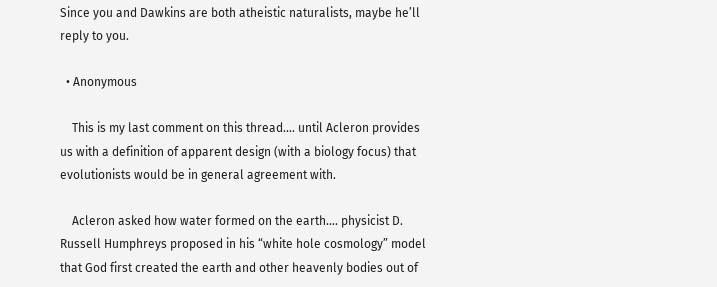Since you and Dawkins are both atheistic naturalists, maybe he’ll reply to you.

  • Anonymous

    This is my last comment on this thread…. until Acleron provides us with a definition of apparent design (with a biology focus) that evolutionists would be in general agreement with.

    Acleron asked how water formed on the earth…. physicist D. Russell Humphreys proposed in his “white hole cosmology” model that God first created the earth and other heavenly bodies out of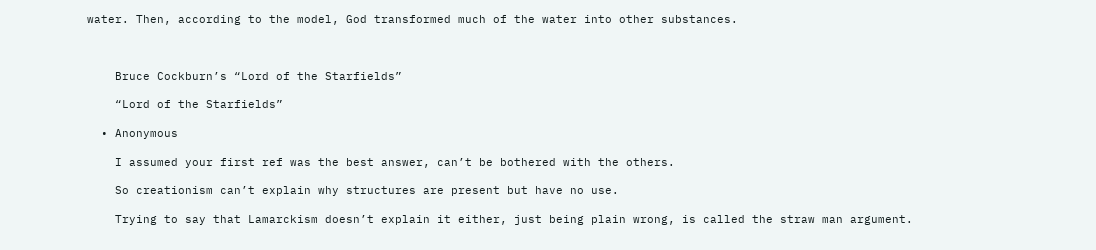water. Then, according to the model, God transformed much of the water into other substances.



    Bruce Cockburn’s “Lord of the Starfields”

    “Lord of the Starfields”

  • Anonymous

    I assumed your first ref was the best answer, can’t be bothered with the others.

    So creationism can’t explain why structures are present but have no use.

    Trying to say that Lamarckism doesn’t explain it either, just being plain wrong, is called the straw man argument.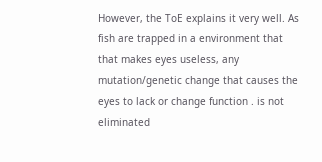However, the ToE explains it very well. As fish are trapped in a environment that that makes eyes useless, any mutation/genetic change that causes the eyes to lack or change function . is not eliminated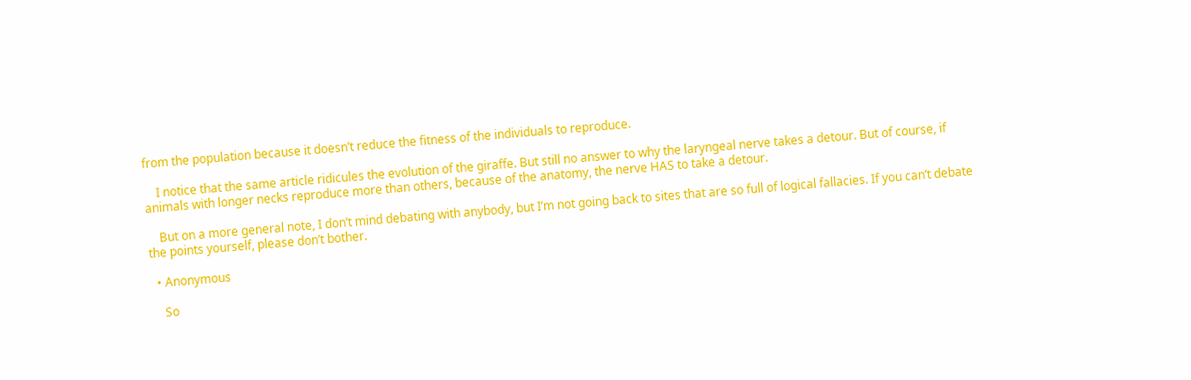from the population because it doesn’t reduce the fitness of the individuals to reproduce.

    I notice that the same article ridicules the evolution of the giraffe. But still no answer to why the laryngeal nerve takes a detour. But of course, if animals with longer necks reproduce more than others, because of the anatomy, the nerve HAS to take a detour.

    But on a more general note, I don’t mind debating with anybody, but I’m not going back to sites that are so full of logical fallacies. If you can’t debate the points yourself, please don’t bother.

  • Anonymous

    So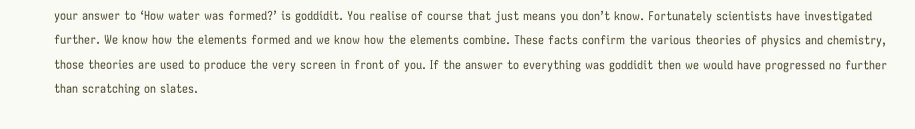your answer to ‘How water was formed?’ is goddidit. You realise of course that just means you don’t know. Fortunately scientists have investigated further. We know how the elements formed and we know how the elements combine. These facts confirm the various theories of physics and chemistry, those theories are used to produce the very screen in front of you. If the answer to everything was goddidit then we would have progressed no further than scratching on slates.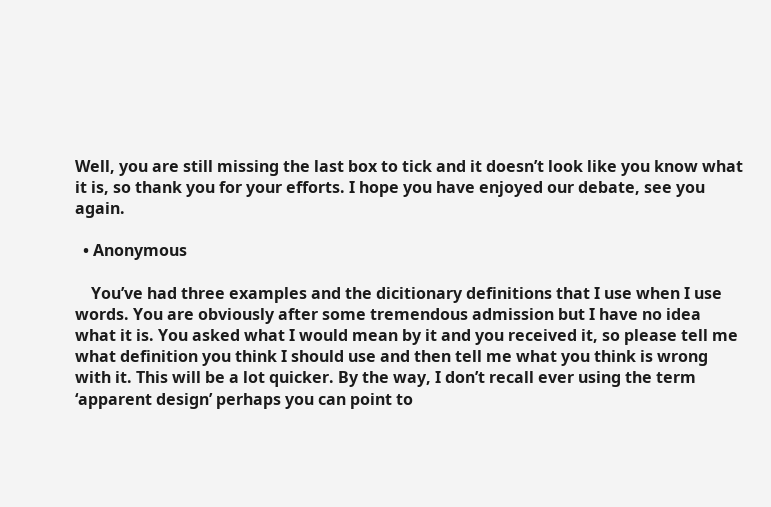Well, you are still missing the last box to tick and it doesn’t look like you know what it is, so thank you for your efforts. I hope you have enjoyed our debate, see you again.

  • Anonymous

    You’ve had three examples and the dicitionary definitions that I use when I use words. You are obviously after some tremendous admission but I have no idea what it is. You asked what I would mean by it and you received it, so please tell me what definition you think I should use and then tell me what you think is wrong with it. This will be a lot quicker. By the way, I don’t recall ever using the term ‘apparent design’ perhaps you can point to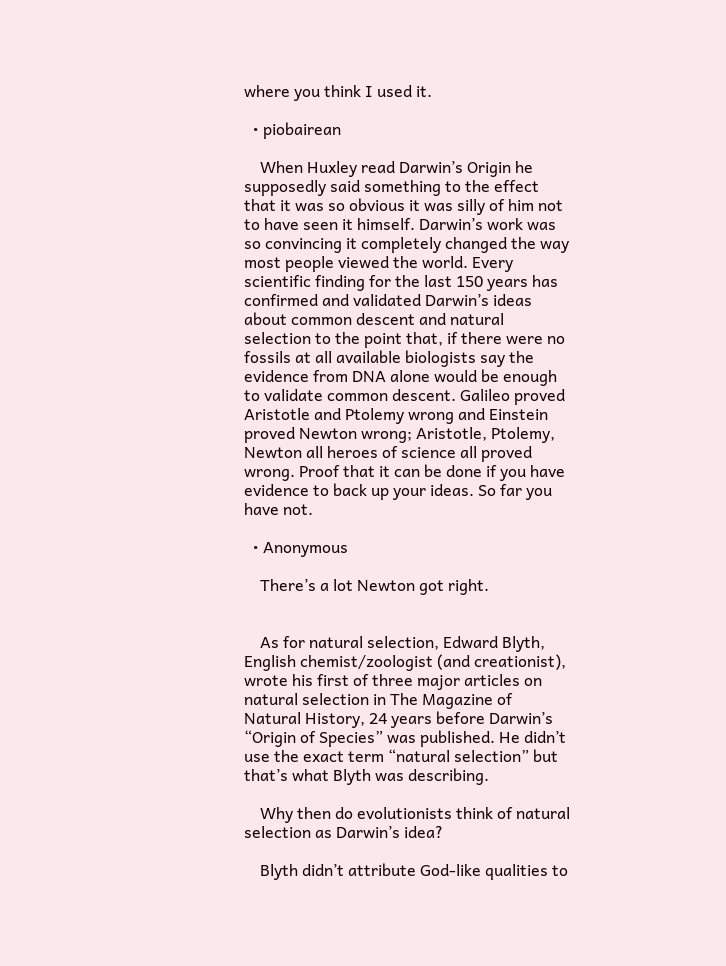where you think I used it.

  • piobairean

    When Huxley read Darwin’s Origin he supposedly said something to the effect that it was so obvious it was silly of him not to have seen it himself. Darwin’s work was so convincing it completely changed the way most people viewed the world. Every scientific finding for the last 150 years has confirmed and validated Darwin’s ideas about common descent and natural selection to the point that, if there were no fossils at all available biologists say the evidence from DNA alone would be enough to validate common descent. Galileo proved Aristotle and Ptolemy wrong and Einstein proved Newton wrong; Aristotle, Ptolemy, Newton all heroes of science all proved wrong. Proof that it can be done if you have evidence to back up your ideas. So far you have not.

  • Anonymous

    There’s a lot Newton got right.


    As for natural selection, Edward Blyth, English chemist/zoologist (and creationist), wrote his first of three major articles on natural selection in The Magazine of Natural History, 24 years before Darwin’s “Origin of Species” was published. He didn’t use the exact term “natural selection” but that’s what Blyth was describing.

    Why then do evolutionists think of natural selection as Darwin’s idea?

    Blyth didn’t attribute God-like qualities to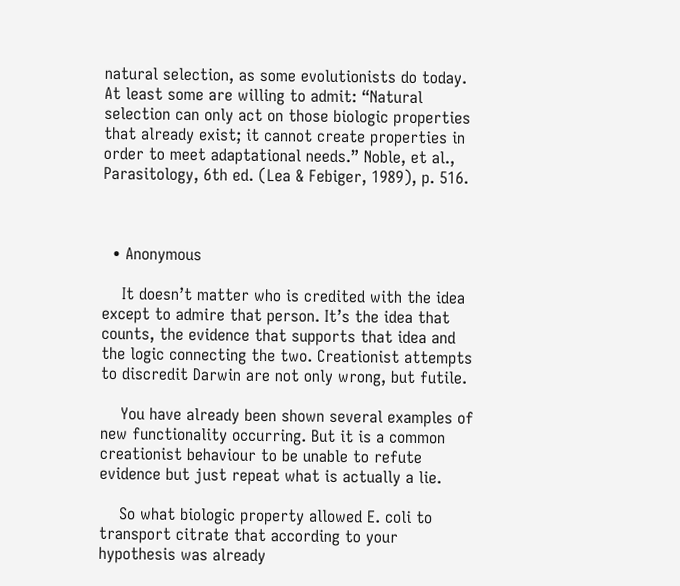natural selection, as some evolutionists do today. At least some are willing to admit: “Natural selection can only act on those biologic properties that already exist; it cannot create properties in order to meet adaptational needs.” Noble, et al., Parasitology, 6th ed. (Lea & Febiger, 1989), p. 516.



  • Anonymous

    It doesn’t matter who is credited with the idea except to admire that person. It’s the idea that counts, the evidence that supports that idea and the logic connecting the two. Creationist attempts to discredit Darwin are not only wrong, but futile.

    You have already been shown several examples of new functionality occurring. But it is a common creationist behaviour to be unable to refute evidence but just repeat what is actually a lie.

    So what biologic property allowed E. coli to transport citrate that according to your hypothesis was already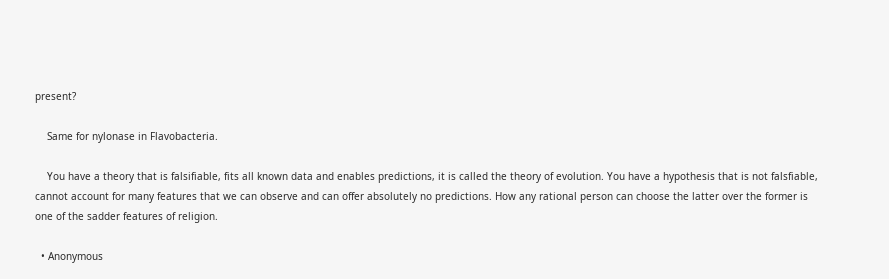present?

    Same for nylonase in Flavobacteria.

    You have a theory that is falsifiable, fits all known data and enables predictions, it is called the theory of evolution. You have a hypothesis that is not falsfiable, cannot account for many features that we can observe and can offer absolutely no predictions. How any rational person can choose the latter over the former is one of the sadder features of religion.

  • Anonymous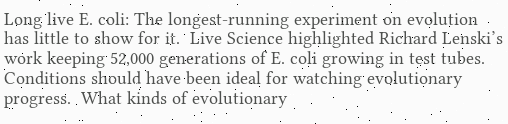Long live E. coli: The longest-running experiment on evolution has little to show for it.  Live Science highlighted Richard Lenski’s work keeping 52,000 generations of E. coli growing in test tubes.  Conditions should have been ideal for watching evolutionary progress.  What kinds of evolutionary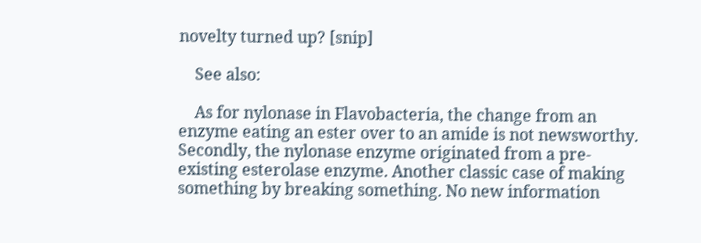novelty turned up? [snip]

    See also:

    As for nylonase in Flavobacteria, the change from an enzyme eating an ester over to an amide is not newsworthy. Secondly, the nylonase enzyme originated from a pre-existing esterolase enzyme. Another classic case of making something by breaking something. No new information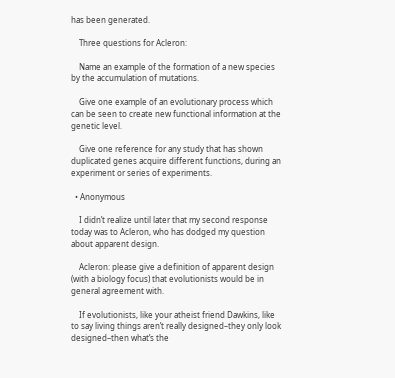has been generated.

    Three questions for Acleron:

    Name an example of the formation of a new species by the accumulation of mutations.

    Give one example of an evolutionary process which can be seen to create new functional information at the genetic level.

    Give one reference for any study that has shown duplicated genes acquire different functions, during an experiment or series of experiments.

  • Anonymous

    I didn’t realize until later that my second response today was to Acleron, who has dodged my question about apparent design.

    Acleron: please give a definition of apparent design (with a biology focus) that evolutionists would be in general agreement with.

    If evolutionists, like your atheist friend Dawkins, like to say living things aren’t really designed–they only look designed–then what’s the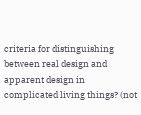criteria for distinguishing between real design and apparent design in complicated living things? (not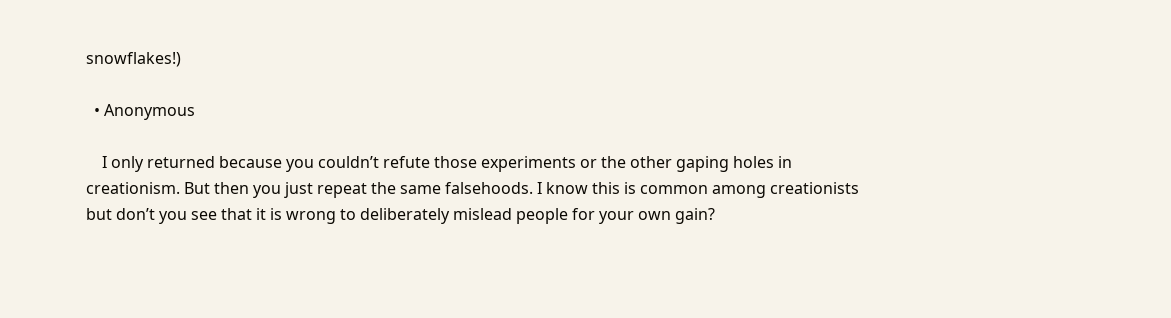snowflakes!)

  • Anonymous

    I only returned because you couldn’t refute those experiments or the other gaping holes in creationism. But then you just repeat the same falsehoods. I know this is common among creationists but don’t you see that it is wrong to deliberately mislead people for your own gain?